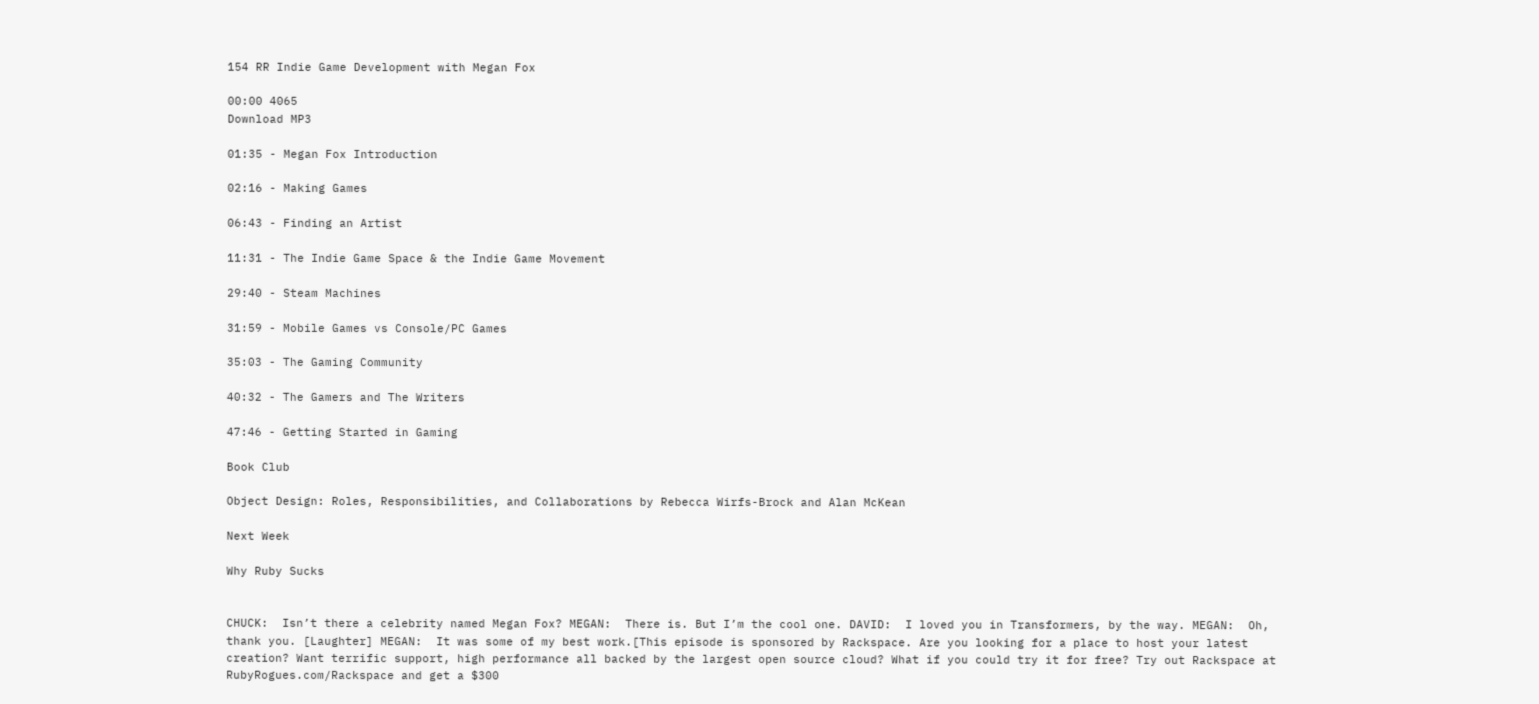154 RR Indie Game Development with Megan Fox

00:00 4065
Download MP3

01:35 - Megan Fox Introduction

02:16 - Making Games

06:43 - Finding an Artist

11:31 - The Indie Game Space & the Indie Game Movement

29:40 - Steam Machines

31:59 - Mobile Games vs Console/PC Games

35:03 - The Gaming Community

40:32 - The Gamers and The Writers

47:46 - Getting Started in Gaming

Book Club

Object Design: Roles, Responsibilities, and Collaborations by Rebecca Wirfs-Brock and Alan McKean

Next Week

Why Ruby Sucks


CHUCK:  Isn’t there a celebrity named Megan Fox? MEGAN:  There is. But I’m the cool one. DAVID:  I loved you in Transformers, by the way. MEGAN:  Oh, thank you. [Laughter] MEGAN:  It was some of my best work.[This episode is sponsored by Rackspace. Are you looking for a place to host your latest creation? Want terrific support, high performance all backed by the largest open source cloud? What if you could try it for free? Try out Rackspace at RubyRogues.com/Rackspace and get a $300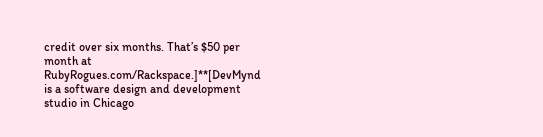credit over six months. That’s $50 per month at RubyRogues.com/Rackspace.]**[DevMynd is a software design and development studio in Chicago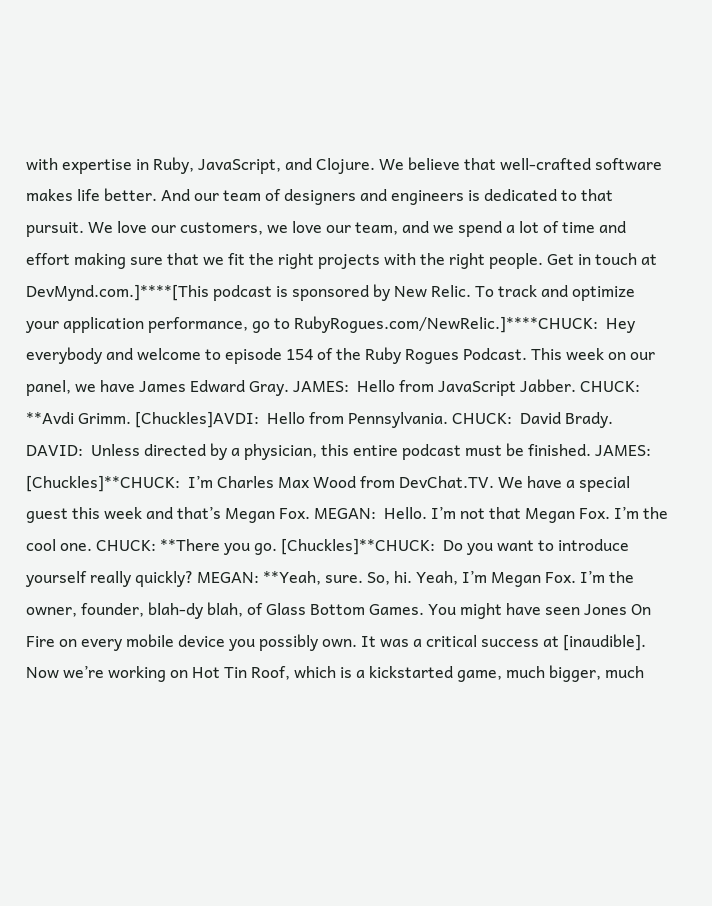with expertise in Ruby, JavaScript, and Clojure. We believe that well-crafted software makes life better. And our team of designers and engineers is dedicated to that pursuit. We love our customers, we love our team, and we spend a lot of time and effort making sure that we fit the right projects with the right people. Get in touch at DevMynd.com.]****[This podcast is sponsored by New Relic. To track and optimize your application performance, go to RubyRogues.com/NewRelic.]****CHUCK:  Hey everybody and welcome to episode 154 of the Ruby Rogues Podcast. This week on our panel, we have James Edward Gray. JAMES:  Hello from JavaScript Jabber. CHUCK: **Avdi Grimm. [Chuckles]AVDI:  Hello from Pennsylvania. CHUCK:  David Brady. DAVID:  Unless directed by a physician, this entire podcast must be finished. JAMES: [Chuckles]**CHUCK:  I’m Charles Max Wood from DevChat.TV. We have a special guest this week and that’s Megan Fox. MEGAN:  Hello. I’m not that Megan Fox. I’m the cool one. CHUCK: **There you go. [Chuckles]**CHUCK:  Do you want to introduce yourself really quickly? MEGAN: **Yeah, sure. So, hi. Yeah, I’m Megan Fox. I’m the owner, founder, blah-dy blah, of Glass Bottom Games. You might have seen Jones On Fire on every mobile device you possibly own. It was a critical success at [inaudible]. Now we’re working on Hot Tin Roof, which is a kickstarted game, much bigger, much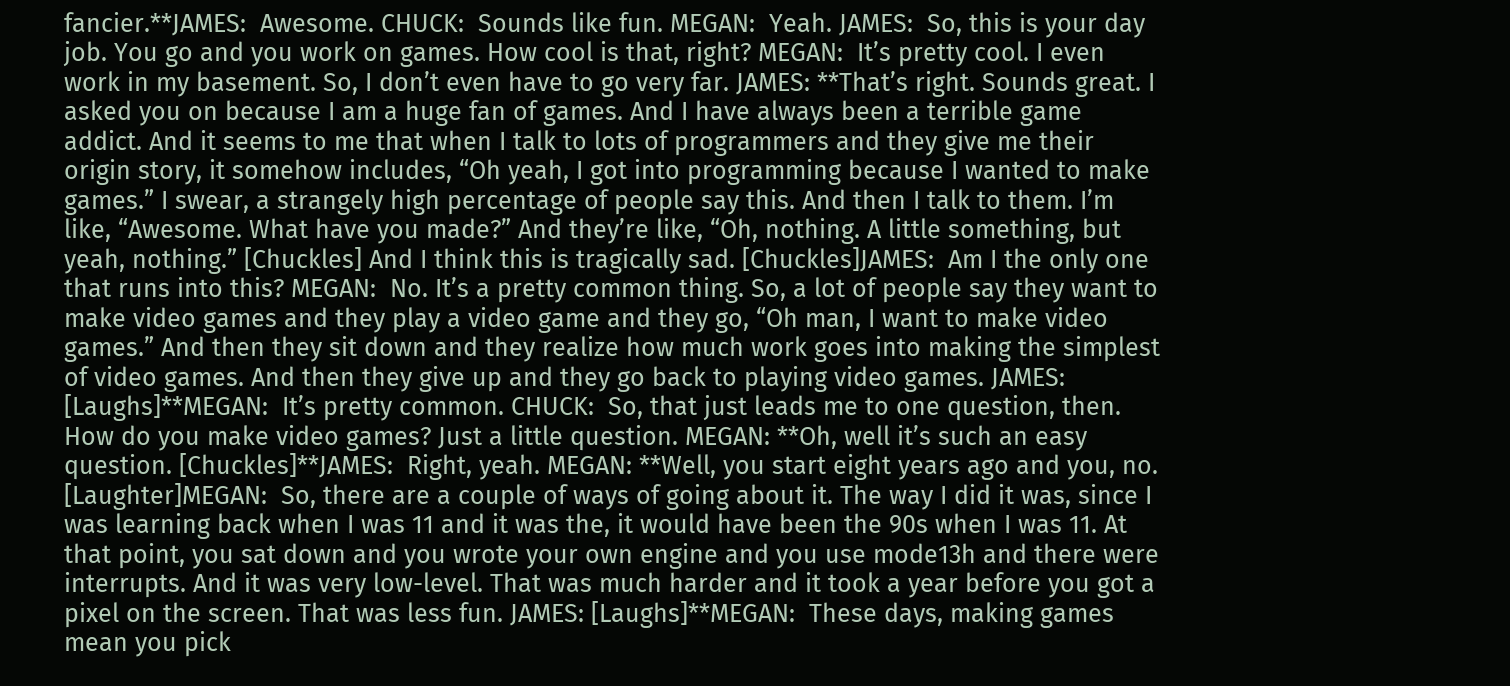fancier.**JAMES:  Awesome. CHUCK:  Sounds like fun. MEGAN:  Yeah. JAMES:  So, this is your day job. You go and you work on games. How cool is that, right? MEGAN:  It’s pretty cool. I even work in my basement. So, I don’t even have to go very far. JAMES: **That’s right. Sounds great. I asked you on because I am a huge fan of games. And I have always been a terrible game addict. And it seems to me that when I talk to lots of programmers and they give me their origin story, it somehow includes, “Oh yeah, I got into programming because I wanted to make games.” I swear, a strangely high percentage of people say this. And then I talk to them. I’m like, “Awesome. What have you made?” And they’re like, “Oh, nothing. A little something, but yeah, nothing.” [Chuckles] And I think this is tragically sad. [Chuckles]JAMES:  Am I the only one that runs into this? MEGAN:  No. It’s a pretty common thing. So, a lot of people say they want to make video games and they play a video game and they go, “Oh man, I want to make video games.” And then they sit down and they realize how much work goes into making the simplest of video games. And then they give up and they go back to playing video games. JAMES: [Laughs]**MEGAN:  It’s pretty common. CHUCK:  So, that just leads me to one question, then. How do you make video games? Just a little question. MEGAN: **Oh, well it’s such an easy question. [Chuckles]**JAMES:  Right, yeah. MEGAN: **Well, you start eight years ago and you, no. [Laughter]MEGAN:  So, there are a couple of ways of going about it. The way I did it was, since I was learning back when I was 11 and it was the, it would have been the 90s when I was 11. At that point, you sat down and you wrote your own engine and you use mode13h and there were interrupts. And it was very low-level. That was much harder and it took a year before you got a pixel on the screen. That was less fun. JAMES: [Laughs]**MEGAN:  These days, making games mean you pick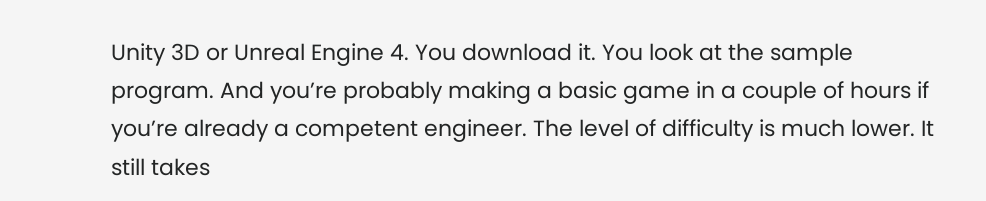Unity 3D or Unreal Engine 4. You download it. You look at the sample program. And you’re probably making a basic game in a couple of hours if you’re already a competent engineer. The level of difficulty is much lower. It still takes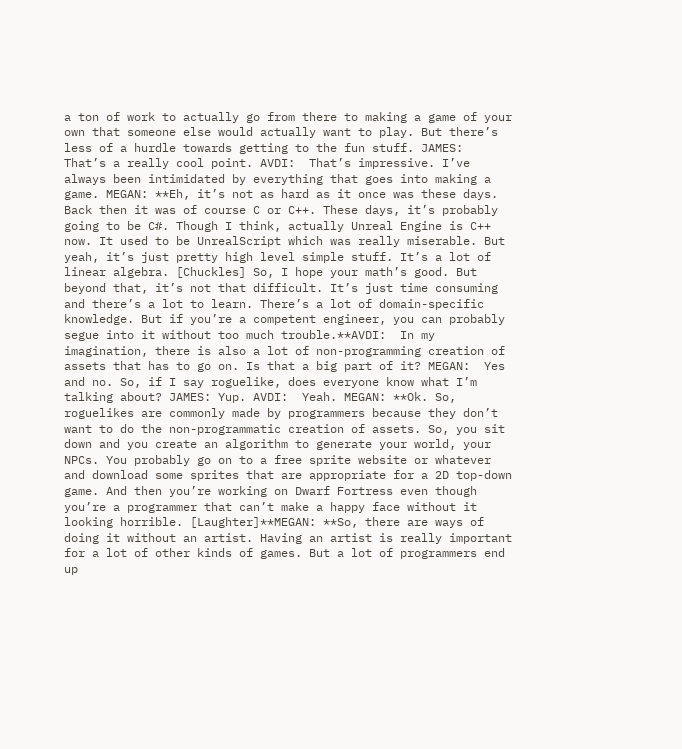a ton of work to actually go from there to making a game of your own that someone else would actually want to play. But there’s less of a hurdle towards getting to the fun stuff. JAMES:  That’s a really cool point. AVDI:  That’s impressive. I’ve always been intimidated by everything that goes into making a game. MEGAN: **Eh, it’s not as hard as it once was these days. Back then it was of course C or C++. These days, it’s probably going to be C#. Though I think, actually Unreal Engine is C++ now. It used to be UnrealScript which was really miserable. But yeah, it’s just pretty high level simple stuff. It’s a lot of linear algebra. [Chuckles] So, I hope your math’s good. But beyond that, it’s not that difficult. It’s just time consuming and there’s a lot to learn. There’s a lot of domain-specific knowledge. But if you’re a competent engineer, you can probably segue into it without too much trouble.**AVDI:  In my imagination, there is also a lot of non-programming creation of assets that has to go on. Is that a big part of it? MEGAN:  Yes and no. So, if I say roguelike, does everyone know what I’m talking about? JAMES: Yup. AVDI:  Yeah. MEGAN: **Ok. So, roguelikes are commonly made by programmers because they don’t want to do the non-programmatic creation of assets. So, you sit down and you create an algorithm to generate your world, your NPCs. You probably go on to a free sprite website or whatever and download some sprites that are appropriate for a 2D top-down game. And then you’re working on Dwarf Fortress even though you’re a programmer that can’t make a happy face without it looking horrible. [Laughter]**MEGAN: **So, there are ways of doing it without an artist. Having an artist is really important for a lot of other kinds of games. But a lot of programmers end up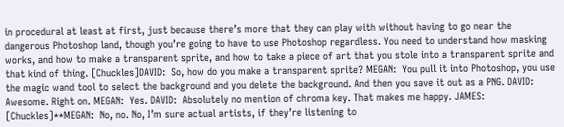in procedural at least at first, just because there’s more that they can play with without having to go near the dangerous Photoshop land, though you’re going to have to use Photoshop regardless. You need to understand how masking works, and how to make a transparent sprite, and how to take a piece of art that you stole into a transparent sprite and that kind of thing. [Chuckles]DAVID:  So, how do you make a transparent sprite? MEGAN:  You pull it into Photoshop, you use the magic wand tool to select the background and you delete the background. And then you save it out as a PNG. DAVID:  Awesome. Right on. MEGAN:  Yes. DAVID:  Absolutely no mention of chroma key. That makes me happy. JAMES: [Chuckles]**MEGAN:  No, no. No, I’m sure actual artists, if they’re listening to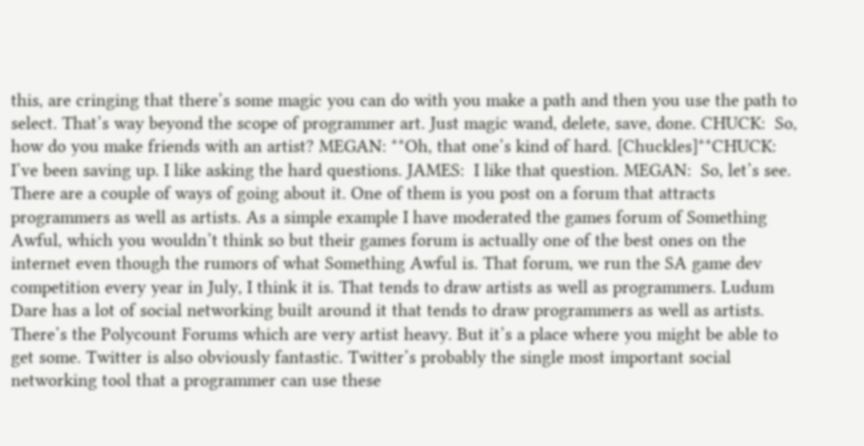this, are cringing that there’s some magic you can do with you make a path and then you use the path to select. That’s way beyond the scope of programmer art. Just magic wand, delete, save, done. CHUCK:  So, how do you make friends with an artist? MEGAN: **Oh, that one’s kind of hard. [Chuckles]**CHUCK:  I’ve been saving up. I like asking the hard questions. JAMES:  I like that question. MEGAN:  So, let’s see. There are a couple of ways of going about it. One of them is you post on a forum that attracts programmers as well as artists. As a simple example I have moderated the games forum of Something Awful, which you wouldn’t think so but their games forum is actually one of the best ones on the internet even though the rumors of what Something Awful is. That forum, we run the SA game dev competition every year in July, I think it is. That tends to draw artists as well as programmers. Ludum Dare has a lot of social networking built around it that tends to draw programmers as well as artists. There’s the Polycount Forums which are very artist heavy. But it’s a place where you might be able to get some. Twitter is also obviously fantastic. Twitter’s probably the single most important social networking tool that a programmer can use these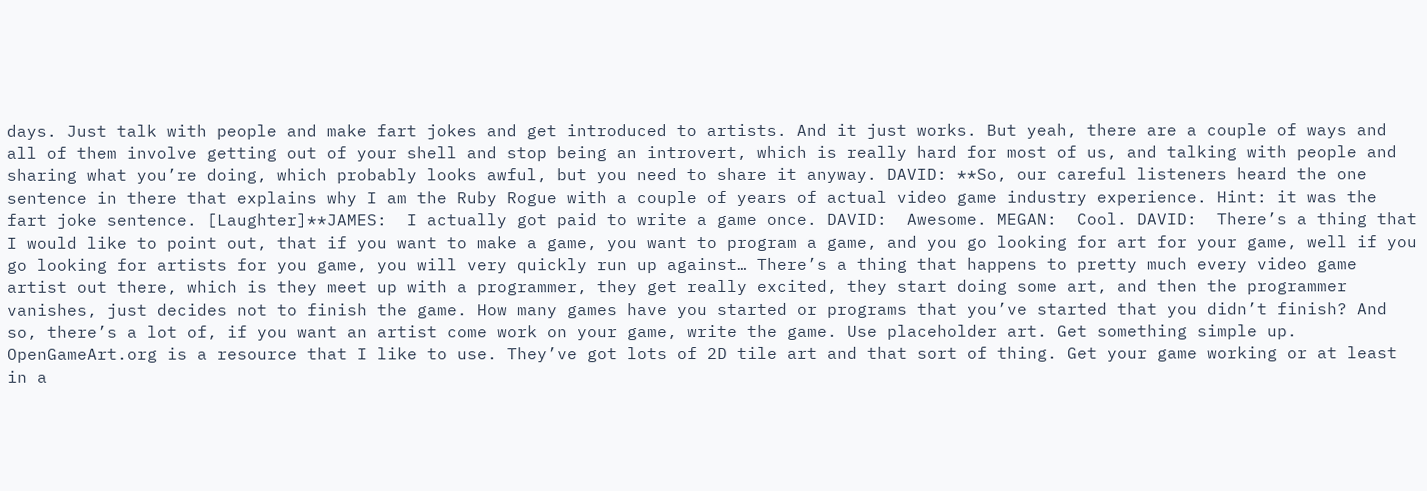days. Just talk with people and make fart jokes and get introduced to artists. And it just works. But yeah, there are a couple of ways and all of them involve getting out of your shell and stop being an introvert, which is really hard for most of us, and talking with people and sharing what you’re doing, which probably looks awful, but you need to share it anyway. DAVID: **So, our careful listeners heard the one sentence in there that explains why I am the Ruby Rogue with a couple of years of actual video game industry experience. Hint: it was the fart joke sentence. [Laughter]**JAMES:  I actually got paid to write a game once. DAVID:  Awesome. MEGAN:  Cool. DAVID:  There’s a thing that I would like to point out, that if you want to make a game, you want to program a game, and you go looking for art for your game, well if you go looking for artists for you game, you will very quickly run up against… There’s a thing that happens to pretty much every video game artist out there, which is they meet up with a programmer, they get really excited, they start doing some art, and then the programmer vanishes, just decides not to finish the game. How many games have you started or programs that you’ve started that you didn’t finish? And so, there’s a lot of, if you want an artist come work on your game, write the game. Use placeholder art. Get something simple up. OpenGameArt.org is a resource that I like to use. They’ve got lots of 2D tile art and that sort of thing. Get your game working or at least in a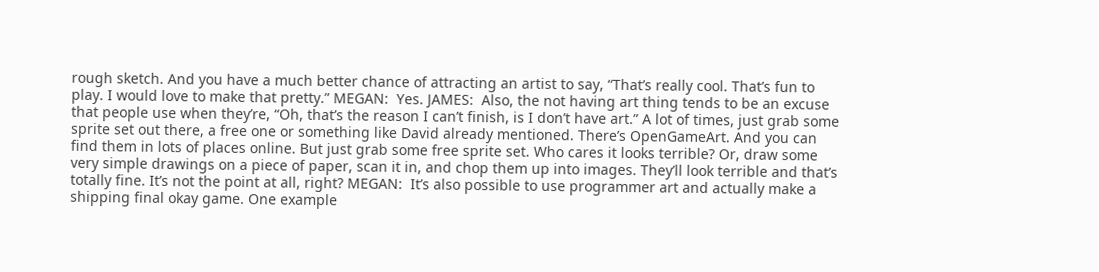rough sketch. And you have a much better chance of attracting an artist to say, “That’s really cool. That’s fun to play. I would love to make that pretty.” MEGAN:  Yes. JAMES:  Also, the not having art thing tends to be an excuse that people use when they’re, “Oh, that’s the reason I can’t finish, is I don’t have art.” A lot of times, just grab some sprite set out there, a free one or something like David already mentioned. There’s OpenGameArt. And you can find them in lots of places online. But just grab some free sprite set. Who cares it looks terrible? Or, draw some very simple drawings on a piece of paper, scan it in, and chop them up into images. They’ll look terrible and that’s totally fine. It’s not the point at all, right? MEGAN:  It’s also possible to use programmer art and actually make a shipping final okay game. One example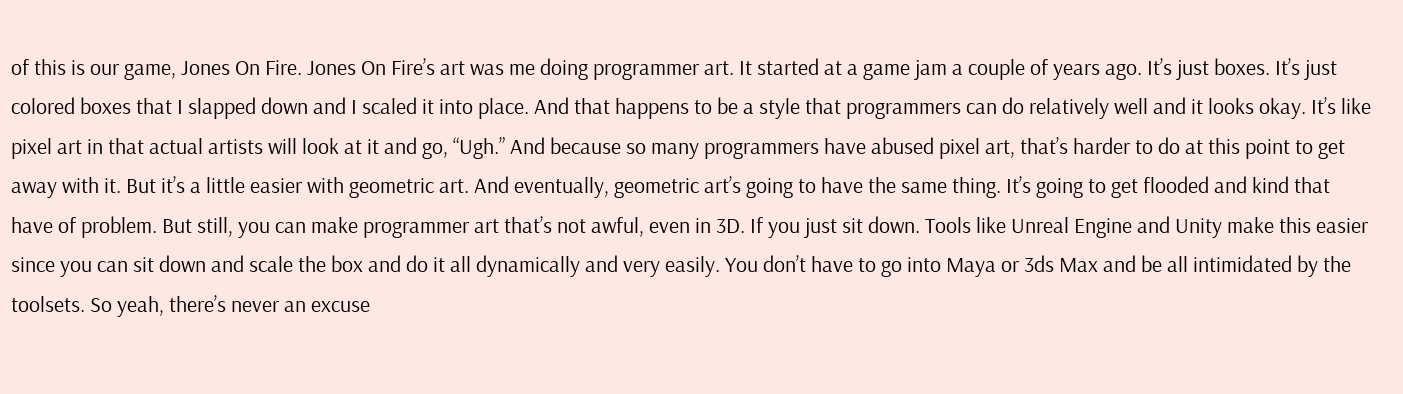of this is our game, Jones On Fire. Jones On Fire’s art was me doing programmer art. It started at a game jam a couple of years ago. It’s just boxes. It’s just colored boxes that I slapped down and I scaled it into place. And that happens to be a style that programmers can do relatively well and it looks okay. It’s like pixel art in that actual artists will look at it and go, “Ugh.” And because so many programmers have abused pixel art, that’s harder to do at this point to get away with it. But it’s a little easier with geometric art. And eventually, geometric art’s going to have the same thing. It’s going to get flooded and kind that have of problem. But still, you can make programmer art that’s not awful, even in 3D. If you just sit down. Tools like Unreal Engine and Unity make this easier since you can sit down and scale the box and do it all dynamically and very easily. You don’t have to go into Maya or 3ds Max and be all intimidated by the toolsets. So yeah, there’s never an excuse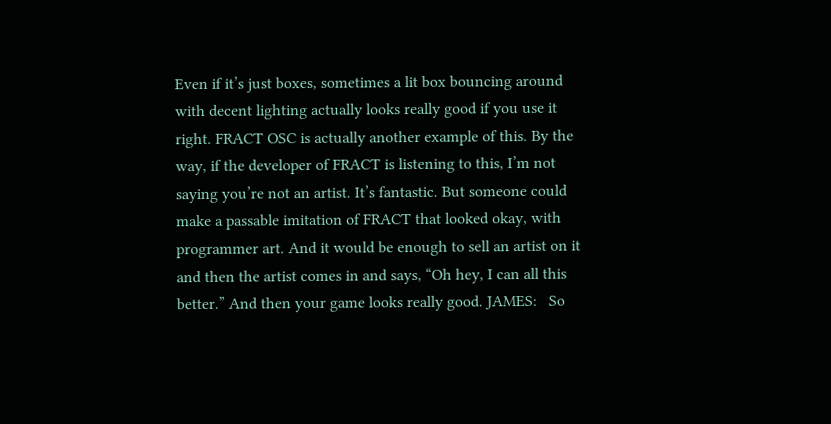Even if it’s just boxes, sometimes a lit box bouncing around with decent lighting actually looks really good if you use it right. FRACT OSC is actually another example of this. By the way, if the developer of FRACT is listening to this, I’m not saying you’re not an artist. It’s fantastic. But someone could make a passable imitation of FRACT that looked okay, with programmer art. And it would be enough to sell an artist on it and then the artist comes in and says, “Oh hey, I can all this better.” And then your game looks really good. JAMES:   So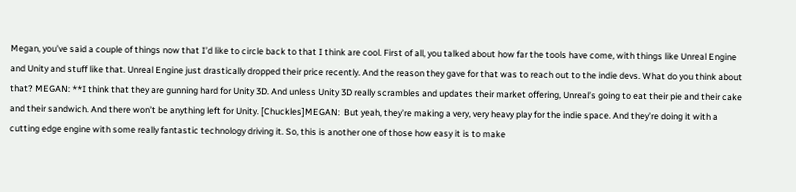Megan, you’ve said a couple of things now that I’d like to circle back to that I think are cool. First of all, you talked about how far the tools have come, with things like Unreal Engine and Unity and stuff like that. Unreal Engine just drastically dropped their price recently. And the reason they gave for that was to reach out to the indie devs. What do you think about that? MEGAN: **I think that they are gunning hard for Unity 3D. And unless Unity 3D really scrambles and updates their market offering, Unreal’s going to eat their pie and their cake and their sandwich. And there won’t be anything left for Unity. [Chuckles]MEGAN:  But yeah, they’re making a very, very heavy play for the indie space. And they’re doing it with a cutting edge engine with some really fantastic technology driving it. So, this is another one of those how easy it is to make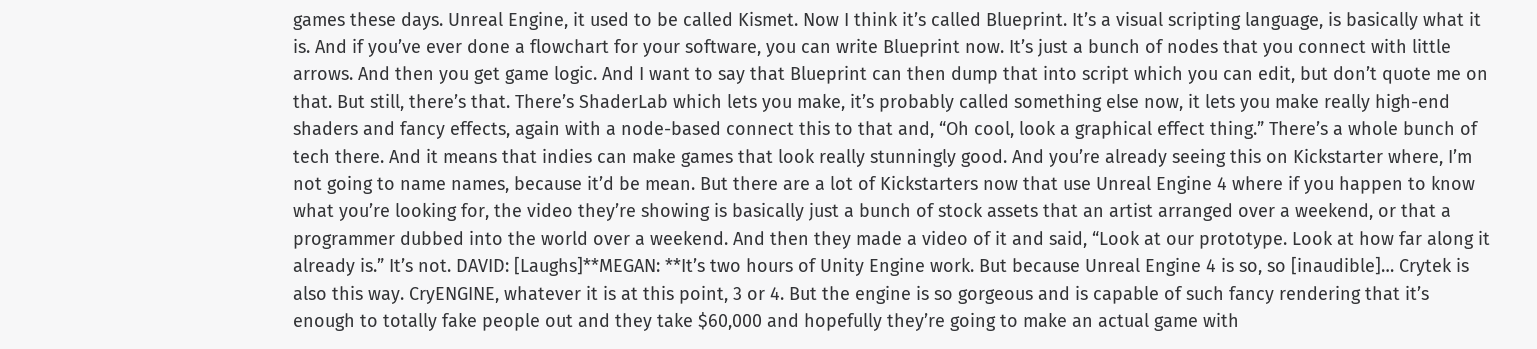games these days. Unreal Engine, it used to be called Kismet. Now I think it’s called Blueprint. It’s a visual scripting language, is basically what it is. And if you’ve ever done a flowchart for your software, you can write Blueprint now. It’s just a bunch of nodes that you connect with little arrows. And then you get game logic. And I want to say that Blueprint can then dump that into script which you can edit, but don’t quote me on that. But still, there’s that. There’s ShaderLab which lets you make, it’s probably called something else now, it lets you make really high-end shaders and fancy effects, again with a node-based connect this to that and, “Oh cool, look a graphical effect thing.” There’s a whole bunch of tech there. And it means that indies can make games that look really stunningly good. And you’re already seeing this on Kickstarter where, I’m not going to name names, because it’d be mean. But there are a lot of Kickstarters now that use Unreal Engine 4 where if you happen to know what you’re looking for, the video they’re showing is basically just a bunch of stock assets that an artist arranged over a weekend, or that a programmer dubbed into the world over a weekend. And then they made a video of it and said, “Look at our prototype. Look at how far along it already is.” It’s not. DAVID: [Laughs]**MEGAN: **It’s two hours of Unity Engine work. But because Unreal Engine 4 is so, so [inaudible]… Crytek is also this way. CryENGINE, whatever it is at this point, 3 or 4. But the engine is so gorgeous and is capable of such fancy rendering that it’s enough to totally fake people out and they take $60,000 and hopefully they’re going to make an actual game with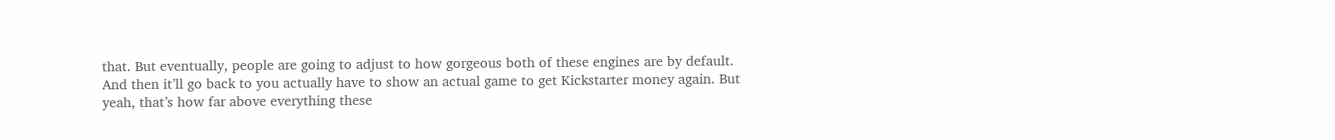that. But eventually, people are going to adjust to how gorgeous both of these engines are by default. And then it’ll go back to you actually have to show an actual game to get Kickstarter money again. But yeah, that’s how far above everything these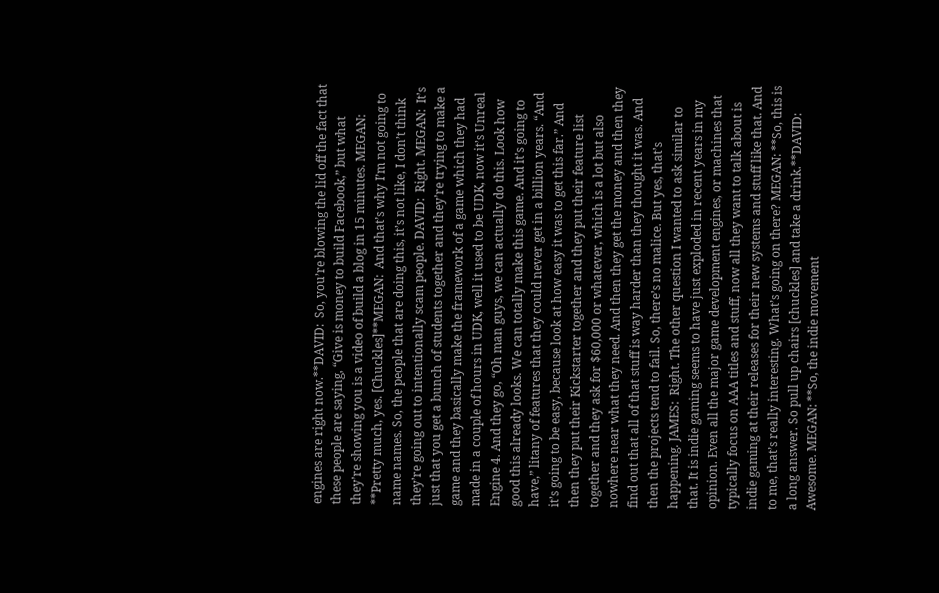engines are right now.**DAVID:  So, you’re blowing the lid off the fact that these people are saying, “Give is money to build Facebook,” but what they’re showing you is a video of build a blog in 15 minutes. MEGAN: **Pretty much, yes. [Chuckles]**MEGAN:  And that’s why I’m not going to name names. So, the people that are doing this, it’s not like, I don’t think they’re going out to intentionally scam people. DAVID:  Right. MEGAN:  It’s just that you get a bunch of students together and they’re trying to make a game and they basically make the framework of a game which they had made in a couple of hours in UDK, well it used to be UDK, now it’s Unreal Engine 4. And they go, “Oh man guys, we can actually do this. Look how good this already looks. We can totally make this game. And it’s going to have,” litany of features that they could never get in a billion years. “And it’s going to be easy, because look at how easy it was to get this far.” And then they put their Kickstarter together and they put their feature list together and they ask for $60,000 or whatever, which is a lot but also nowhere near what they need. And then they get the money and then they find out that all of that stuff is way harder than they thought it was. And then the projects tend to fail. So, there’s no malice. But yes, that’s happening. JAMES:  Right. The other question I wanted to ask similar to that. It is indie gaming seems to have just exploded in recent years in my opinion. Even all the major game development engines, or machines that typically focus on AAA titles and stuff, now all they want to talk about is indie gaming at their releases for their new systems and stuff like that. And to me, that’s really interesting. What’s going on there? MEGAN: **So, this is a long answer. So pull up chairs [chuckles] and take a drink.**DAVID:  Awesome. MEGAN: **So, the indie movement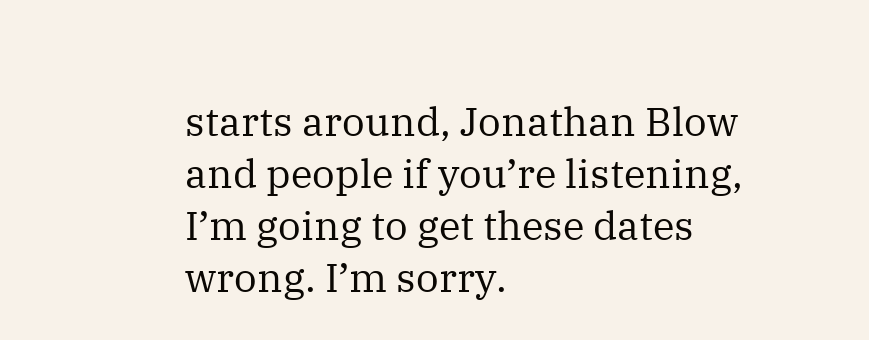starts around, Jonathan Blow and people if you’re listening, I’m going to get these dates wrong. I’m sorry.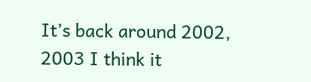It’s back around 2002, 2003 I think it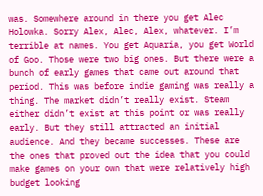was. Somewhere around in there you get Alec Holowka. Sorry Alex, Alec, Alex, whatever. I’m terrible at names. You get Aquaria, you get World of Goo. Those were two big ones. But there were a bunch of early games that came out around that period. This was before indie gaming was really a thing. The market didn’t really exist. Steam either didn’t exist at this point or was really early. But they still attracted an initial audience. And they became successes. These are the ones that proved out the idea that you could make games on your own that were relatively high budget looking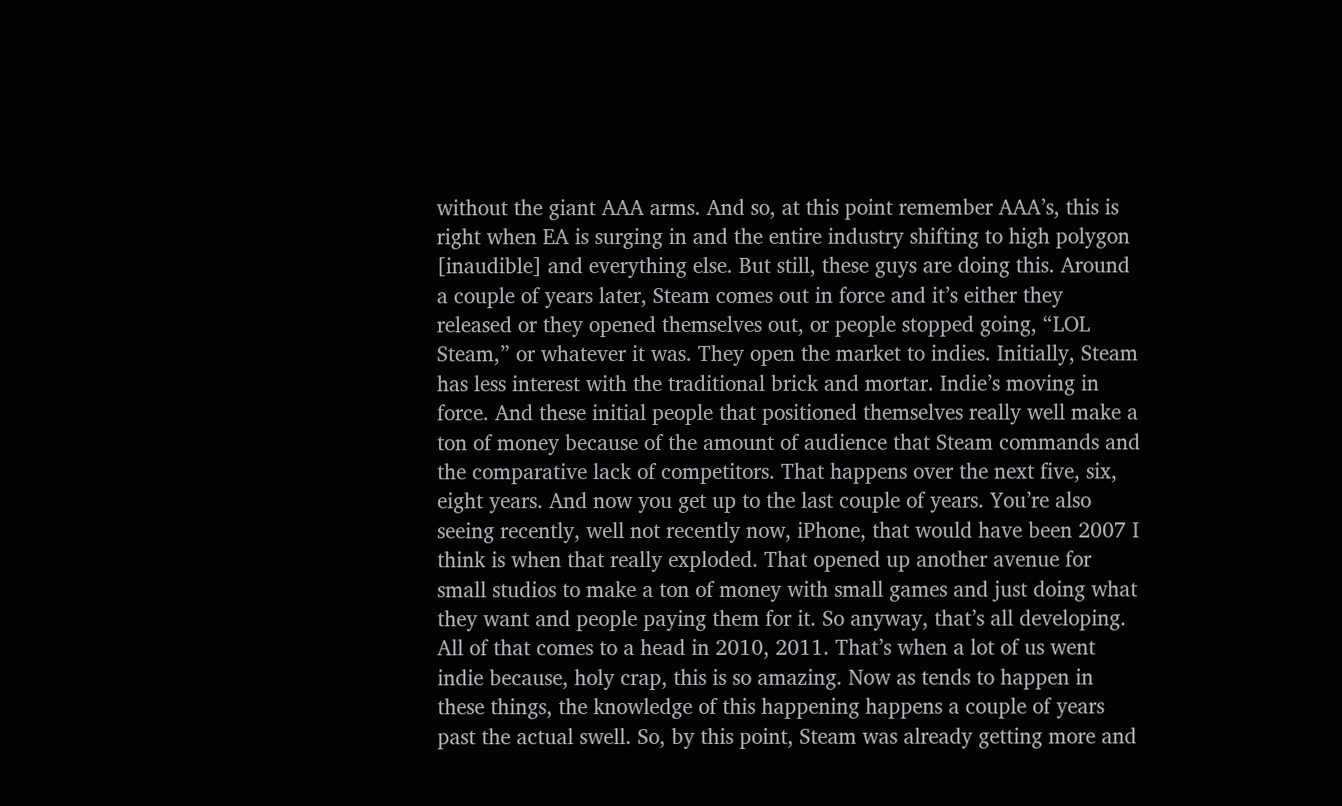without the giant AAA arms. And so, at this point remember AAA’s, this is right when EA is surging in and the entire industry shifting to high polygon [inaudible] and everything else. But still, these guys are doing this. Around a couple of years later, Steam comes out in force and it’s either they released or they opened themselves out, or people stopped going, “LOL Steam,” or whatever it was. They open the market to indies. Initially, Steam has less interest with the traditional brick and mortar. Indie’s moving in force. And these initial people that positioned themselves really well make a ton of money because of the amount of audience that Steam commands and the comparative lack of competitors. That happens over the next five, six, eight years. And now you get up to the last couple of years. You’re also seeing recently, well not recently now, iPhone, that would have been 2007 I think is when that really exploded. That opened up another avenue for small studios to make a ton of money with small games and just doing what they want and people paying them for it. So anyway, that’s all developing. All of that comes to a head in 2010, 2011. That’s when a lot of us went indie because, holy crap, this is so amazing. Now as tends to happen in these things, the knowledge of this happening happens a couple of years past the actual swell. So, by this point, Steam was already getting more and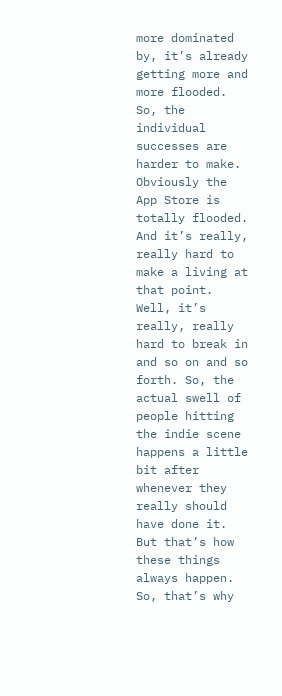more dominated by, it’s already getting more and more flooded. So, the individual successes are harder to make. Obviously the App Store is totally flooded. And it’s really, really hard to make a living at that point. Well, it’s really, really hard to break in and so on and so forth. So, the actual swell of people hitting the indie scene happens a little bit after whenever they really should have done it. But that’s how these things always happen. So, that’s why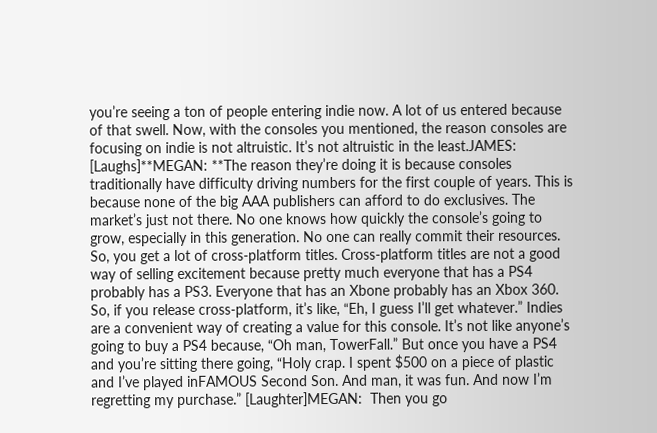you’re seeing a ton of people entering indie now. A lot of us entered because of that swell. Now, with the consoles you mentioned, the reason consoles are focusing on indie is not altruistic. It’s not altruistic in the least.JAMES: [Laughs]**MEGAN: **The reason they’re doing it is because consoles traditionally have difficulty driving numbers for the first couple of years. This is because none of the big AAA publishers can afford to do exclusives. The market’s just not there. No one knows how quickly the console’s going to grow, especially in this generation. No one can really commit their resources. So, you get a lot of cross-platform titles. Cross-platform titles are not a good way of selling excitement because pretty much everyone that has a PS4 probably has a PS3. Everyone that has an Xbone probably has an Xbox 360. So, if you release cross-platform, it’s like, “Eh, I guess I’ll get whatever.” Indies are a convenient way of creating a value for this console. It’s not like anyone’s going to buy a PS4 because, “Oh man, TowerFall.” But once you have a PS4 and you’re sitting there going, “Holy crap. I spent $500 on a piece of plastic and I’ve played inFAMOUS Second Son. And man, it was fun. And now I’m regretting my purchase.” [Laughter]MEGAN:  Then you go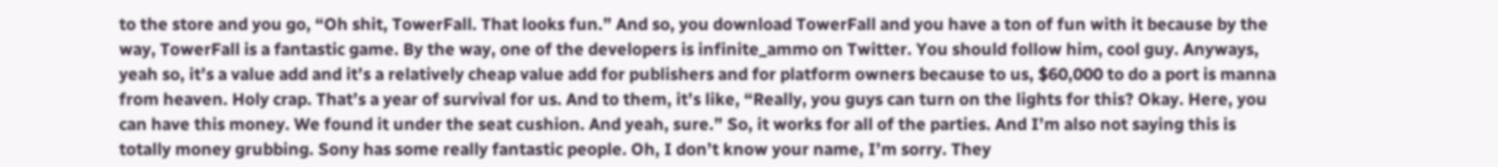to the store and you go, “Oh shit, TowerFall. That looks fun.” And so, you download TowerFall and you have a ton of fun with it because by the way, TowerFall is a fantastic game. By the way, one of the developers is infinite_ammo on Twitter. You should follow him, cool guy. Anyways, yeah so, it’s a value add and it’s a relatively cheap value add for publishers and for platform owners because to us, $60,000 to do a port is manna from heaven. Holy crap. That’s a year of survival for us. And to them, it’s like, “Really, you guys can turn on the lights for this? Okay. Here, you can have this money. We found it under the seat cushion. And yeah, sure.” So, it works for all of the parties. And I’m also not saying this is totally money grubbing. Sony has some really fantastic people. Oh, I don’t know your name, I’m sorry. They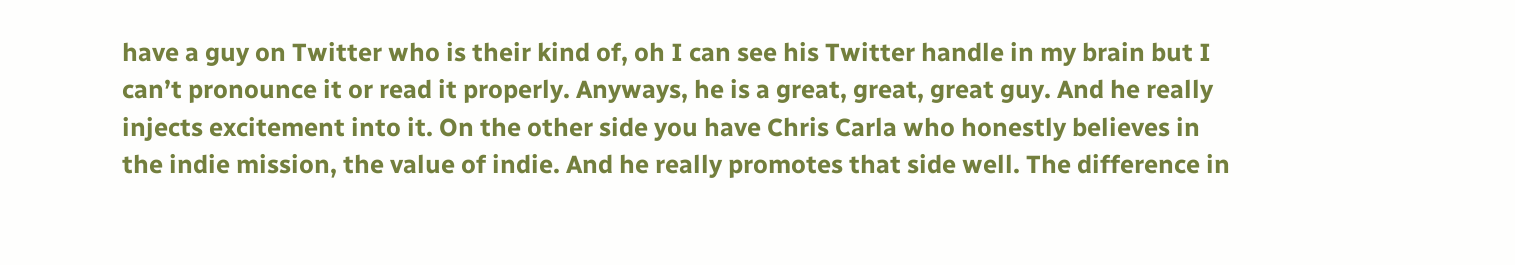have a guy on Twitter who is their kind of, oh I can see his Twitter handle in my brain but I can’t pronounce it or read it properly. Anyways, he is a great, great, great guy. And he really injects excitement into it. On the other side you have Chris Carla who honestly believes in the indie mission, the value of indie. And he really promotes that side well. The difference in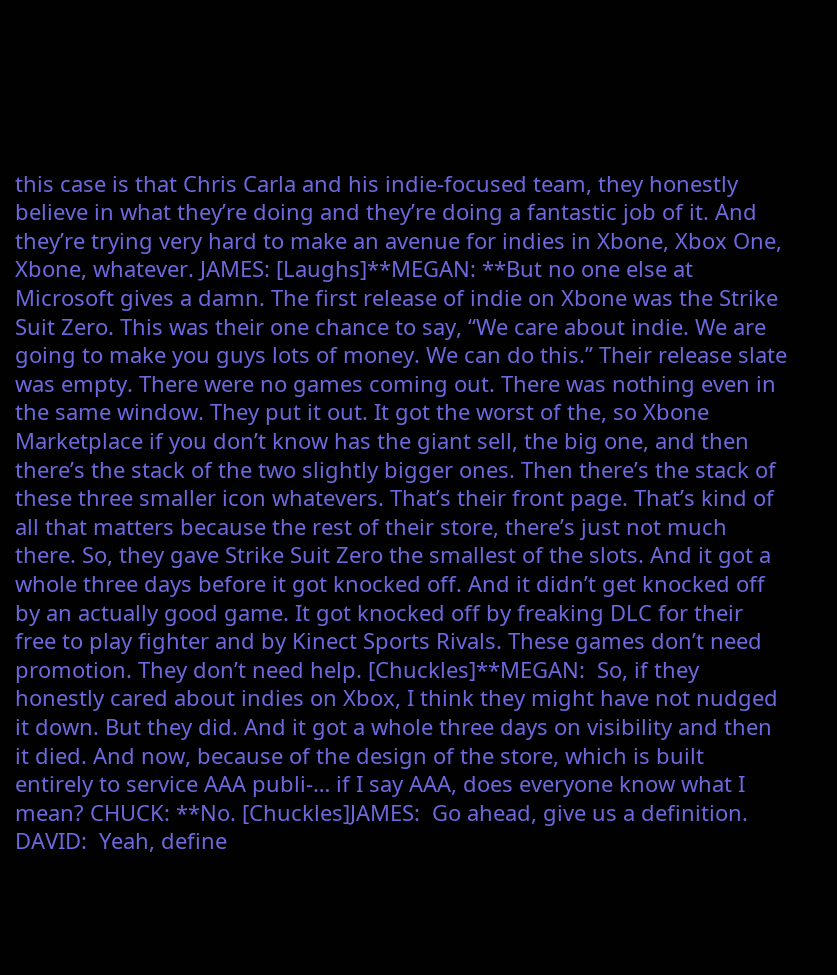this case is that Chris Carla and his indie-focused team, they honestly believe in what they’re doing and they’re doing a fantastic job of it. And they’re trying very hard to make an avenue for indies in Xbone, Xbox One, Xbone, whatever. JAMES: [Laughs]**MEGAN: **But no one else at Microsoft gives a damn. The first release of indie on Xbone was the Strike Suit Zero. This was their one chance to say, “We care about indie. We are going to make you guys lots of money. We can do this.” Their release slate was empty. There were no games coming out. There was nothing even in the same window. They put it out. It got the worst of the, so Xbone Marketplace if you don’t know has the giant sell, the big one, and then there’s the stack of the two slightly bigger ones. Then there’s the stack of these three smaller icon whatevers. That’s their front page. That’s kind of all that matters because the rest of their store, there’s just not much there. So, they gave Strike Suit Zero the smallest of the slots. And it got a whole three days before it got knocked off. And it didn’t get knocked off by an actually good game. It got knocked off by freaking DLC for their free to play fighter and by Kinect Sports Rivals. These games don’t need promotion. They don’t need help. [Chuckles]**MEGAN:  So, if they honestly cared about indies on Xbox, I think they might have not nudged it down. But they did. And it got a whole three days on visibility and then it died. And now, because of the design of the store, which is built entirely to service AAA publi-… if I say AAA, does everyone know what I mean? CHUCK: **No. [Chuckles]JAMES:  Go ahead, give us a definition. DAVID:  Yeah, define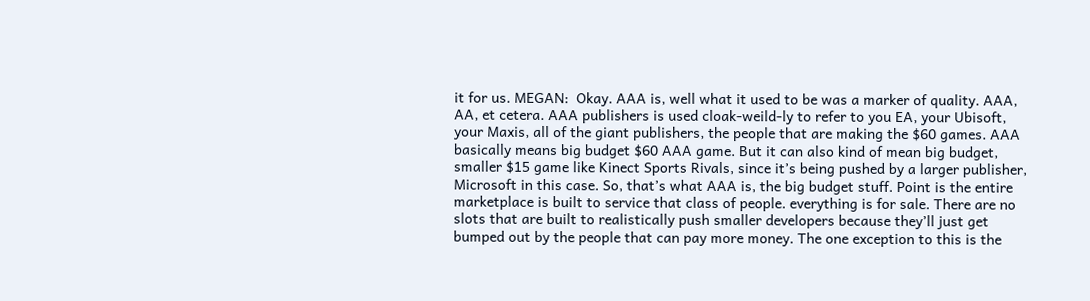it for us. MEGAN:  Okay. AAA is, well what it used to be was a marker of quality. AAA, AA, et cetera. AAA publishers is used cloak-weild-ly to refer to you EA, your Ubisoft, your Maxis, all of the giant publishers, the people that are making the $60 games. AAA basically means big budget $60 AAA game. But it can also kind of mean big budget, smaller $15 game like Kinect Sports Rivals, since it’s being pushed by a larger publisher, Microsoft in this case. So, that’s what AAA is, the big budget stuff. Point is the entire marketplace is built to service that class of people. everything is for sale. There are no slots that are built to realistically push smaller developers because they’ll just get bumped out by the people that can pay more money. The one exception to this is the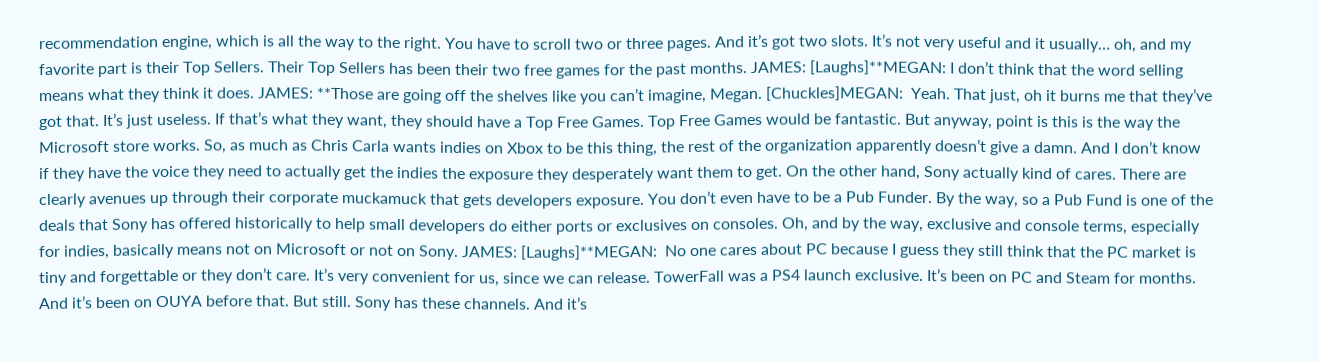recommendation engine, which is all the way to the right. You have to scroll two or three pages. And it’s got two slots. It’s not very useful and it usually… oh, and my favorite part is their Top Sellers. Their Top Sellers has been their two free games for the past months. JAMES: [Laughs]**MEGAN: I don’t think that the word selling means what they think it does. JAMES: **Those are going off the shelves like you can’t imagine, Megan. [Chuckles]MEGAN:  Yeah. That just, oh it burns me that they’ve got that. It’s just useless. If that’s what they want, they should have a Top Free Games. Top Free Games would be fantastic. But anyway, point is this is the way the Microsoft store works. So, as much as Chris Carla wants indies on Xbox to be this thing, the rest of the organization apparently doesn’t give a damn. And I don’t know if they have the voice they need to actually get the indies the exposure they desperately want them to get. On the other hand, Sony actually kind of cares. There are clearly avenues up through their corporate muckamuck that gets developers exposure. You don’t even have to be a Pub Funder. By the way, so a Pub Fund is one of the deals that Sony has offered historically to help small developers do either ports or exclusives on consoles. Oh, and by the way, exclusive and console terms, especially for indies, basically means not on Microsoft or not on Sony. JAMES: [Laughs]**MEGAN:  No one cares about PC because I guess they still think that the PC market is tiny and forgettable or they don’t care. It’s very convenient for us, since we can release. TowerFall was a PS4 launch exclusive. It’s been on PC and Steam for months. And it’s been on OUYA before that. But still. Sony has these channels. And it’s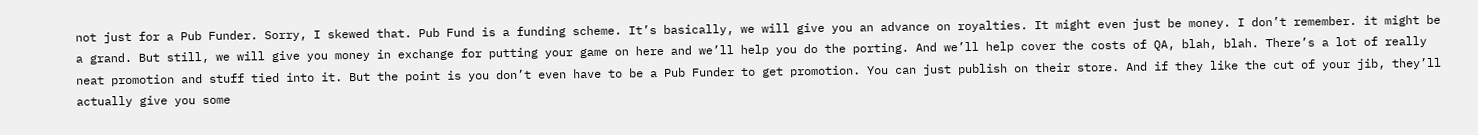not just for a Pub Funder. Sorry, I skewed that. Pub Fund is a funding scheme. It’s basically, we will give you an advance on royalties. It might even just be money. I don’t remember. it might be a grand. But still, we will give you money in exchange for putting your game on here and we’ll help you do the porting. And we’ll help cover the costs of QA, blah, blah. There’s a lot of really neat promotion and stuff tied into it. But the point is you don’t even have to be a Pub Funder to get promotion. You can just publish on their store. And if they like the cut of your jib, they’ll actually give you some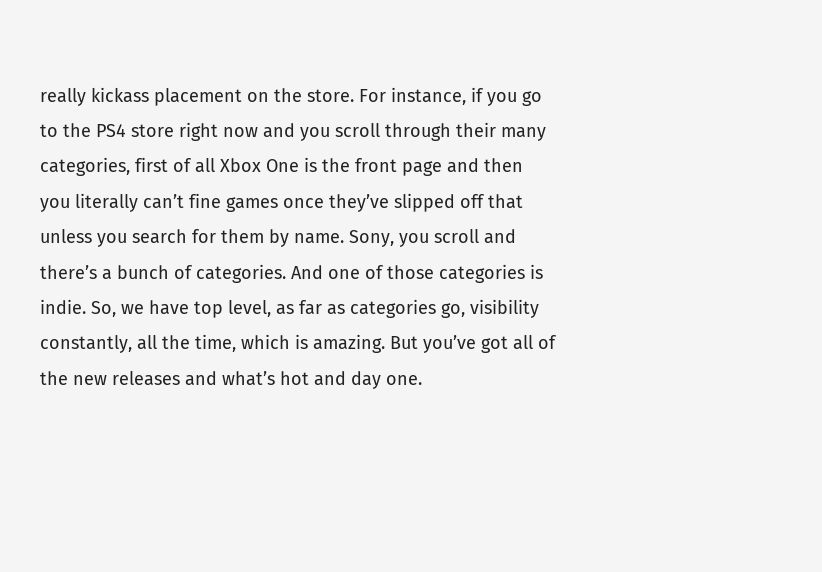really kickass placement on the store. For instance, if you go to the PS4 store right now and you scroll through their many categories, first of all Xbox One is the front page and then you literally can’t fine games once they’ve slipped off that unless you search for them by name. Sony, you scroll and there’s a bunch of categories. And one of those categories is indie. So, we have top level, as far as categories go, visibility constantly, all the time, which is amazing. But you’ve got all of the new releases and what’s hot and day one.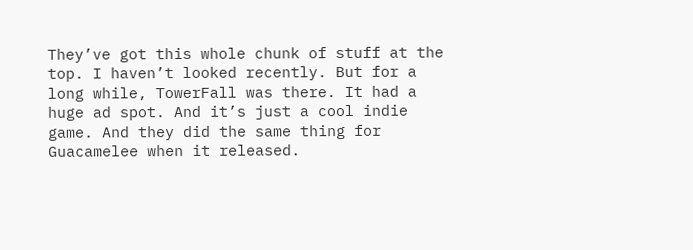They’ve got this whole chunk of stuff at the top. I haven’t looked recently. But for a long while, TowerFall was there. It had a huge ad spot. And it’s just a cool indie game. And they did the same thing for Guacamelee when it released.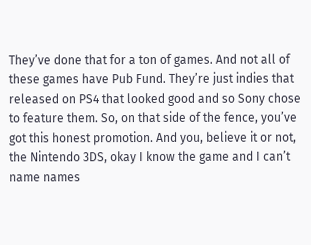They’ve done that for a ton of games. And not all of these games have Pub Fund. They’re just indies that released on PS4 that looked good and so Sony chose to feature them. So, on that side of the fence, you’ve got this honest promotion. And you, believe it or not, the Nintendo 3DS, okay I know the game and I can’t name names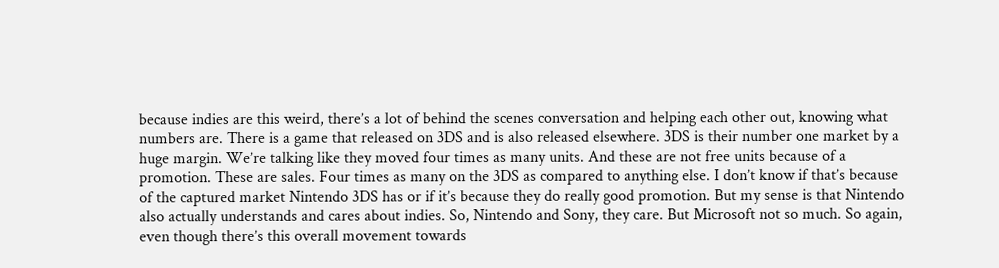because indies are this weird, there’s a lot of behind the scenes conversation and helping each other out, knowing what numbers are. There is a game that released on 3DS and is also released elsewhere. 3DS is their number one market by a huge margin. We’re talking like they moved four times as many units. And these are not free units because of a promotion. These are sales. Four times as many on the 3DS as compared to anything else. I don’t know if that’s because of the captured market Nintendo 3DS has or if it’s because they do really good promotion. But my sense is that Nintendo also actually understands and cares about indies. So, Nintendo and Sony, they care. But Microsoft not so much. So again, even though there’s this overall movement towards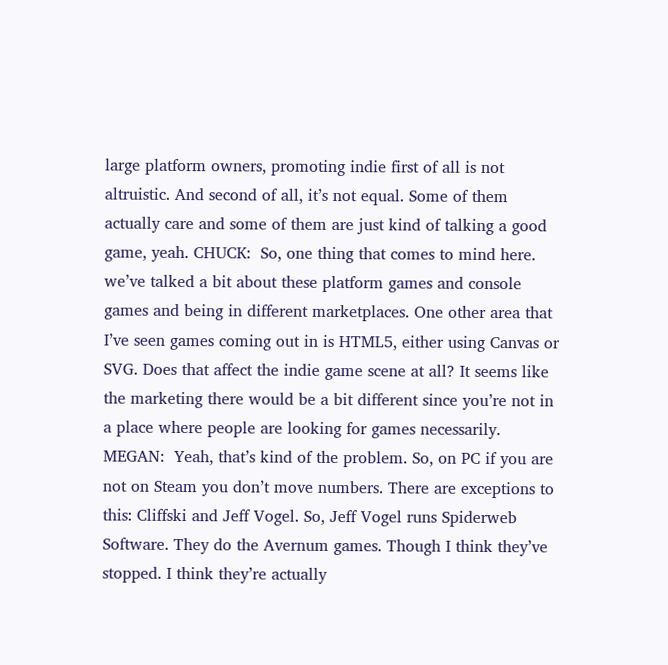large platform owners, promoting indie first of all is not altruistic. And second of all, it’s not equal. Some of them actually care and some of them are just kind of talking a good game, yeah. CHUCK:  So, one thing that comes to mind here. we’ve talked a bit about these platform games and console games and being in different marketplaces. One other area that I’ve seen games coming out in is HTML5, either using Canvas or SVG. Does that affect the indie game scene at all? It seems like the marketing there would be a bit different since you’re not in a place where people are looking for games necessarily. MEGAN:  Yeah, that’s kind of the problem. So, on PC if you are not on Steam you don’t move numbers. There are exceptions to this: Cliffski and Jeff Vogel. So, Jeff Vogel runs Spiderweb Software. They do the Avernum games. Though I think they’ve stopped. I think they’re actually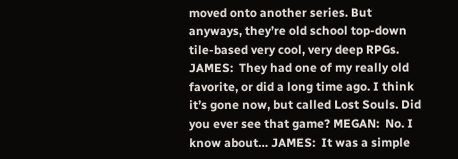moved onto another series. But anyways, they’re old school top-down tile-based very cool, very deep RPGs. JAMES:  They had one of my really old favorite, or did a long time ago. I think it’s gone now, but called Lost Souls. Did you ever see that game? MEGAN:  No. I know about… JAMES:  It was a simple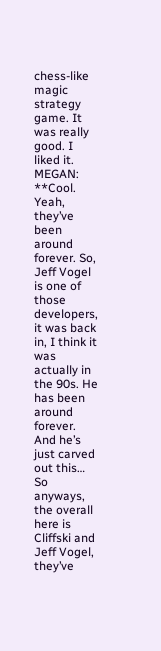chess-like magic strategy game. It was really good. I liked it. MEGAN: **Cool. Yeah, they’ve been around forever. So, Jeff Vogel is one of those developers, it was back in, I think it was actually in the 90s. He has been around forever. And he’s just carved out this… So anyways, the overall here is Cliffski and Jeff Vogel, they’ve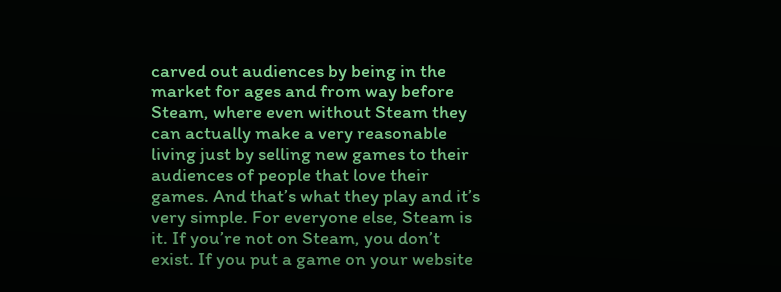carved out audiences by being in the market for ages and from way before Steam, where even without Steam they can actually make a very reasonable living just by selling new games to their audiences of people that love their games. And that’s what they play and it’s very simple. For everyone else, Steam is it. If you’re not on Steam, you don’t exist. If you put a game on your website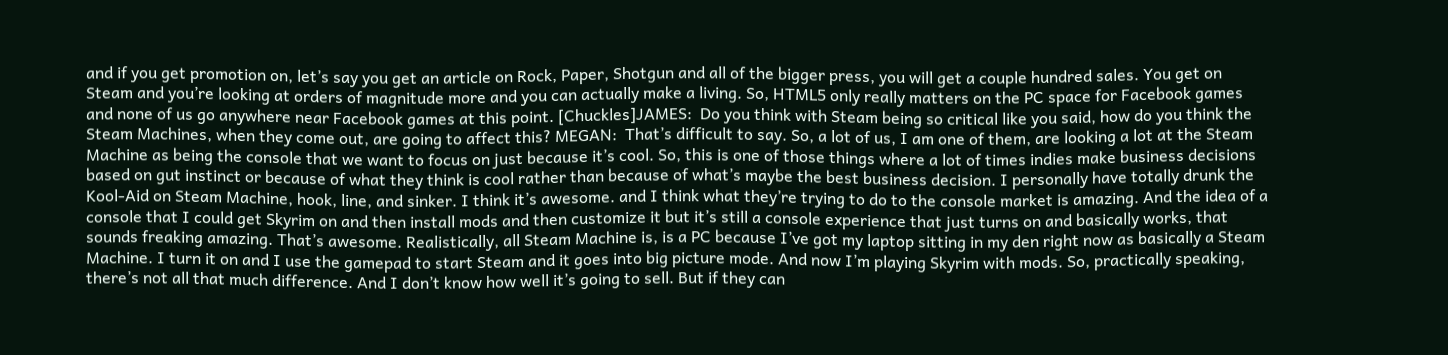and if you get promotion on, let’s say you get an article on Rock, Paper, Shotgun and all of the bigger press, you will get a couple hundred sales. You get on Steam and you’re looking at orders of magnitude more and you can actually make a living. So, HTML5 only really matters on the PC space for Facebook games and none of us go anywhere near Facebook games at this point. [Chuckles]JAMES:  Do you think with Steam being so critical like you said, how do you think the Steam Machines, when they come out, are going to affect this? MEGAN:  That’s difficult to say. So, a lot of us, I am one of them, are looking a lot at the Steam Machine as being the console that we want to focus on just because it’s cool. So, this is one of those things where a lot of times indies make business decisions based on gut instinct or because of what they think is cool rather than because of what’s maybe the best business decision. I personally have totally drunk the Kool-Aid on Steam Machine, hook, line, and sinker. I think it’s awesome. and I think what they’re trying to do to the console market is amazing. And the idea of a console that I could get Skyrim on and then install mods and then customize it but it’s still a console experience that just turns on and basically works, that sounds freaking amazing. That’s awesome. Realistically, all Steam Machine is, is a PC because I’ve got my laptop sitting in my den right now as basically a Steam Machine. I turn it on and I use the gamepad to start Steam and it goes into big picture mode. And now I’m playing Skyrim with mods. So, practically speaking, there’s not all that much difference. And I don’t know how well it’s going to sell. But if they can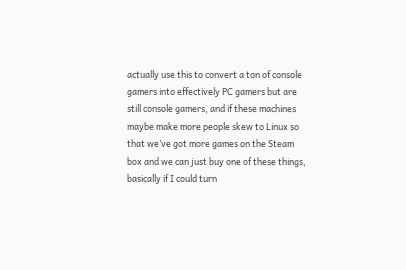actually use this to convert a ton of console gamers into effectively PC gamers but are still console gamers, and if these machines maybe make more people skew to Linux so that we’ve got more games on the Steam box and we can just buy one of these things, basically if I could turn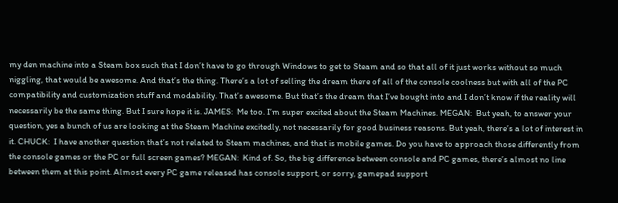my den machine into a Steam box such that I don’t have to go through Windows to get to Steam and so that all of it just works without so much niggling, that would be awesome. And that’s the thing. There’s a lot of selling the dream there of all of the console coolness but with all of the PC compatibility and customization stuff and modability. That’s awesome. But that’s the dream that I’ve bought into and I don’t know if the reality will necessarily be the same thing. But I sure hope it is. JAMES:  Me too. I’m super excited about the Steam Machines. MEGAN:  But yeah, to answer your question, yes a bunch of us are looking at the Steam Machine excitedly, not necessarily for good business reasons. But yeah, there’s a lot of interest in it. CHUCK:  I have another question that’s not related to Steam machines, and that is mobile games. Do you have to approach those differently from the console games or the PC or full screen games? MEGAN:  Kind of. So, the big difference between console and PC games, there’s almost no line between them at this point. Almost every PC game released has console support, or sorry, gamepad support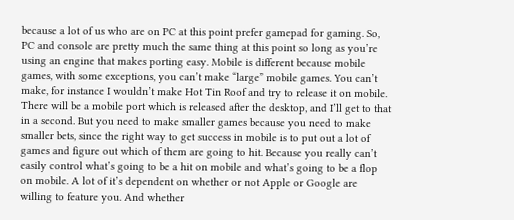because a lot of us who are on PC at this point prefer gamepad for gaming. So, PC and console are pretty much the same thing at this point so long as you’re using an engine that makes porting easy. Mobile is different because mobile games, with some exceptions, you can’t make “large” mobile games. You can’t make, for instance I wouldn’t make Hot Tin Roof and try to release it on mobile. There will be a mobile port which is released after the desktop, and I’ll get to that in a second. But you need to make smaller games because you need to make smaller bets, since the right way to get success in mobile is to put out a lot of games and figure out which of them are going to hit. Because you really can’t easily control what’s going to be a hit on mobile and what’s going to be a flop on mobile. A lot of it’s dependent on whether or not Apple or Google are willing to feature you. And whether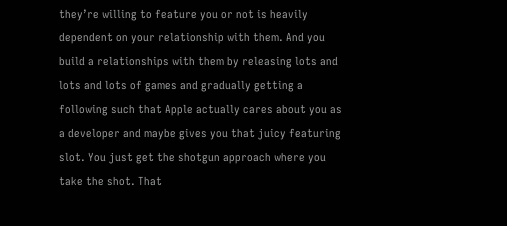they’re willing to feature you or not is heavily dependent on your relationship with them. And you build a relationships with them by releasing lots and lots and lots of games and gradually getting a following such that Apple actually cares about you as a developer and maybe gives you that juicy featuring slot. You just get the shotgun approach where you take the shot. That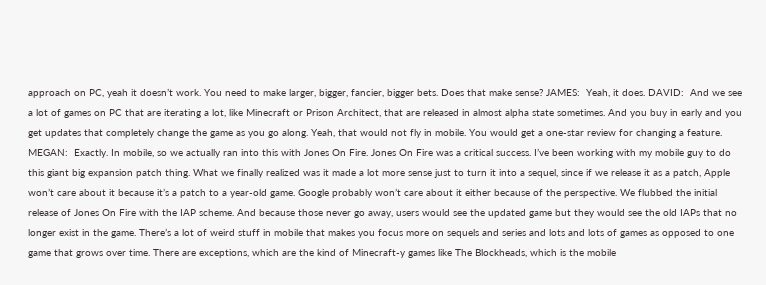approach on PC, yeah it doesn’t work. You need to make larger, bigger, fancier, bigger bets. Does that make sense? JAMES:  Yeah, it does. DAVID:  And we see a lot of games on PC that are iterating a lot, like Minecraft or Prison Architect, that are released in almost alpha state sometimes. And you buy in early and you get updates that completely change the game as you go along. Yeah, that would not fly in mobile. You would get a one-star review for changing a feature. MEGAN:  Exactly. In mobile, so we actually ran into this with Jones On Fire. Jones On Fire was a critical success. I’ve been working with my mobile guy to do this giant big expansion patch thing. What we finally realized was it made a lot more sense just to turn it into a sequel, since if we release it as a patch, Apple won’t care about it because it’s a patch to a year-old game. Google probably won’t care about it either because of the perspective. We flubbed the initial release of Jones On Fire with the IAP scheme. And because those never go away, users would see the updated game but they would see the old IAPs that no longer exist in the game. There’s a lot of weird stuff in mobile that makes you focus more on sequels and series and lots and lots of games as opposed to one game that grows over time. There are exceptions, which are the kind of Minecraft-y games like The Blockheads, which is the mobile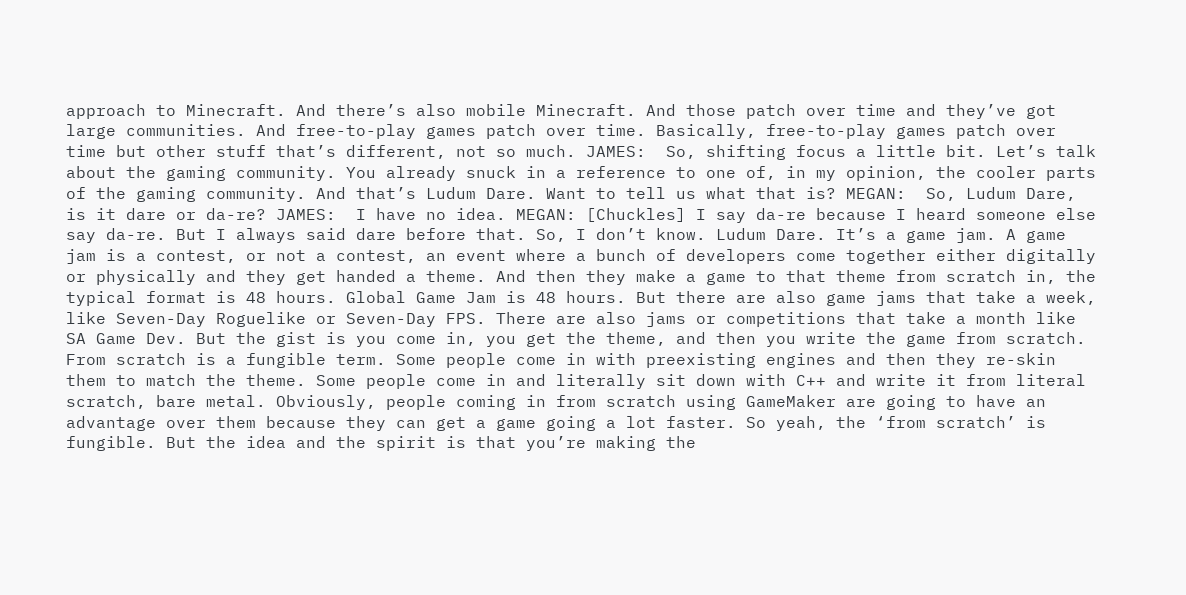approach to Minecraft. And there’s also mobile Minecraft. And those patch over time and they’ve got large communities. And free-to-play games patch over time. Basically, free-to-play games patch over time but other stuff that’s different, not so much. JAMES:  So, shifting focus a little bit. Let’s talk about the gaming community. You already snuck in a reference to one of, in my opinion, the cooler parts of the gaming community. And that’s Ludum Dare. Want to tell us what that is? MEGAN:  So, Ludum Dare, is it dare or da-re? JAMES:  I have no idea. MEGAN: [Chuckles] I say da-re because I heard someone else say da-re. But I always said dare before that. So, I don’t know. Ludum Dare. It’s a game jam. A game jam is a contest, or not a contest, an event where a bunch of developers come together either digitally or physically and they get handed a theme. And then they make a game to that theme from scratch in, the typical format is 48 hours. Global Game Jam is 48 hours. But there are also game jams that take a week, like Seven-Day Roguelike or Seven-Day FPS. There are also jams or competitions that take a month like SA Game Dev. But the gist is you come in, you get the theme, and then you write the game from scratch. From scratch is a fungible term. Some people come in with preexisting engines and then they re-skin them to match the theme. Some people come in and literally sit down with C++ and write it from literal scratch, bare metal. Obviously, people coming in from scratch using GameMaker are going to have an advantage over them because they can get a game going a lot faster. So yeah, the ‘from scratch’ is fungible. But the idea and the spirit is that you’re making the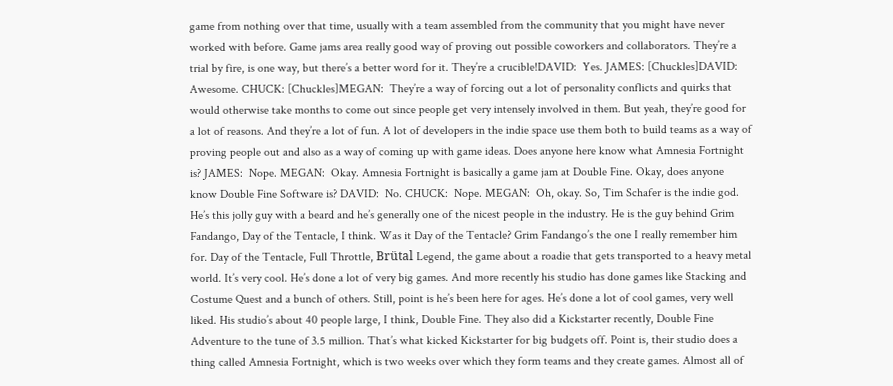game from nothing over that time, usually with a team assembled from the community that you might have never worked with before. Game jams area really good way of proving out possible coworkers and collaborators. They’re a trial by fire, is one way, but there’s a better word for it. They’re a crucible!DAVID:  Yes. JAMES: [Chuckles]DAVID:  Awesome. CHUCK: [Chuckles]MEGAN:  They’re a way of forcing out a lot of personality conflicts and quirks that would otherwise take months to come out since people get very intensely involved in them. But yeah, they’re good for a lot of reasons. And they’re a lot of fun. A lot of developers in the indie space use them both to build teams as a way of proving people out and also as a way of coming up with game ideas. Does anyone here know what Amnesia Fortnight is? JAMES:  Nope. MEGAN:  Okay. Amnesia Fortnight is basically a game jam at Double Fine. Okay, does anyone know Double Fine Software is? DAVID:  No. CHUCK:  Nope. MEGAN:  Oh, okay. So, Tim Schafer is the indie god. He’s this jolly guy with a beard and he’s generally one of the nicest people in the industry. He is the guy behind Grim Fandango, Day of the Tentacle, I think. Was it Day of the Tentacle? Grim Fandango’s the one I really remember him for. Day of the Tentacle, Full Throttle, Brütal Legend, the game about a roadie that gets transported to a heavy metal world. It’s very cool. He’s done a lot of very big games. And more recently his studio has done games like Stacking and Costume Quest and a bunch of others. Still, point is he’s been here for ages. He’s done a lot of cool games, very well liked. His studio’s about 40 people large, I think, Double Fine. They also did a Kickstarter recently, Double Fine Adventure to the tune of 3.5 million. That’s what kicked Kickstarter for big budgets off. Point is, their studio does a thing called Amnesia Fortnight, which is two weeks over which they form teams and they create games. Almost all of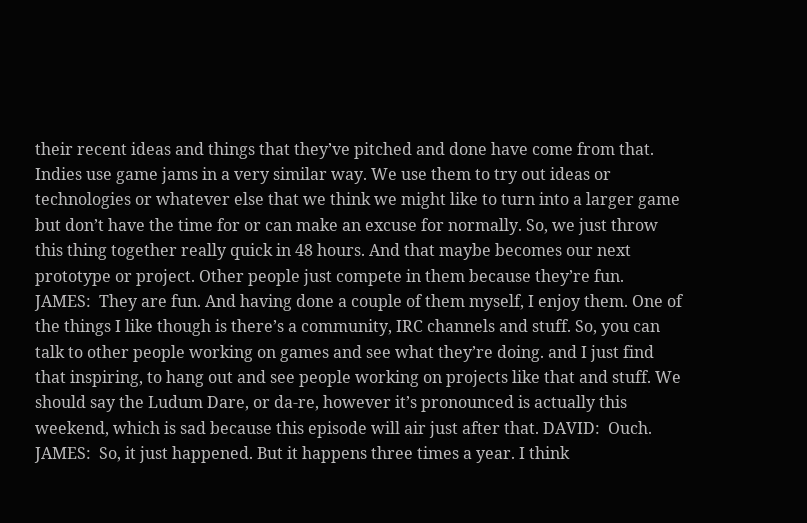their recent ideas and things that they’ve pitched and done have come from that. Indies use game jams in a very similar way. We use them to try out ideas or technologies or whatever else that we think we might like to turn into a larger game but don’t have the time for or can make an excuse for normally. So, we just throw this thing together really quick in 48 hours. And that maybe becomes our next prototype or project. Other people just compete in them because they’re fun. JAMES:  They are fun. And having done a couple of them myself, I enjoy them. One of the things I like though is there’s a community, IRC channels and stuff. So, you can talk to other people working on games and see what they’re doing. and I just find that inspiring, to hang out and see people working on projects like that and stuff. We should say the Ludum Dare, or da-re, however it’s pronounced is actually this weekend, which is sad because this episode will air just after that. DAVID:  Ouch. JAMES:  So, it just happened. But it happens three times a year. I think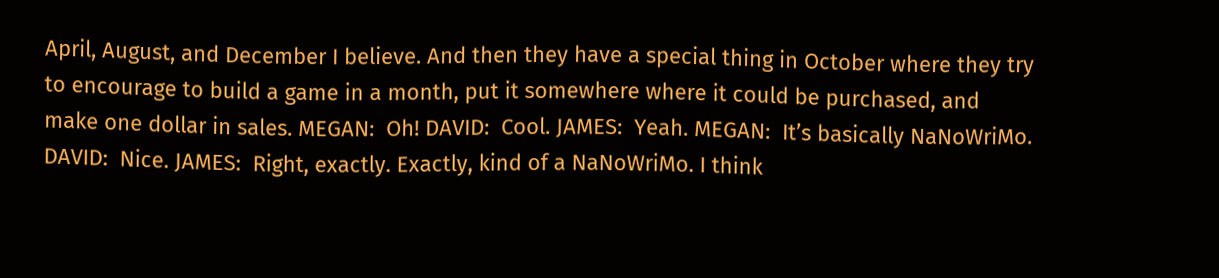April, August, and December I believe. And then they have a special thing in October where they try to encourage to build a game in a month, put it somewhere where it could be purchased, and make one dollar in sales. MEGAN:  Oh! DAVID:  Cool. JAMES:  Yeah. MEGAN:  It’s basically NaNoWriMo. DAVID:  Nice. JAMES:  Right, exactly. Exactly, kind of a NaNoWriMo. I think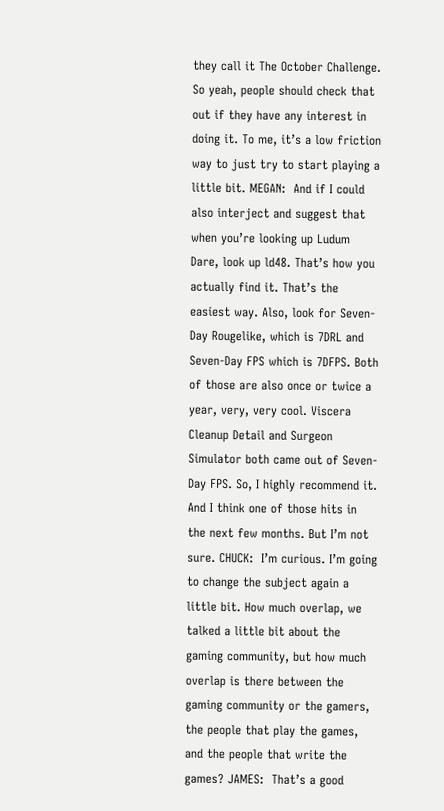they call it The October Challenge. So yeah, people should check that out if they have any interest in doing it. To me, it’s a low friction way to just try to start playing a little bit. MEGAN:  And if I could also interject and suggest that when you’re looking up Ludum Dare, look up ld48. That’s how you actually find it. That’s the easiest way. Also, look for Seven-Day Rougelike, which is 7DRL and Seven-Day FPS which is 7DFPS. Both of those are also once or twice a year, very, very cool. Viscera Cleanup Detail and Surgeon Simulator both came out of Seven-Day FPS. So, I highly recommend it. And I think one of those hits in the next few months. But I’m not sure. CHUCK:  I’m curious. I’m going to change the subject again a little bit. How much overlap, we talked a little bit about the gaming community, but how much overlap is there between the gaming community or the gamers, the people that play the games, and the people that write the games? JAMES:  That’s a good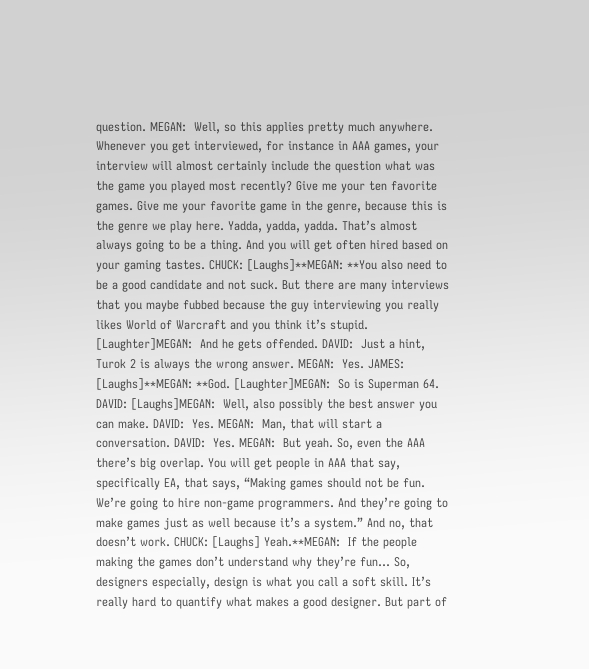question. MEGAN:  Well, so this applies pretty much anywhere. Whenever you get interviewed, for instance in AAA games, your interview will almost certainly include the question what was the game you played most recently? Give me your ten favorite games. Give me your favorite game in the genre, because this is the genre we play here. Yadda, yadda, yadda. That’s almost always going to be a thing. And you will get often hired based on your gaming tastes. CHUCK: [Laughs]**MEGAN: **You also need to be a good candidate and not suck. But there are many interviews that you maybe fubbed because the guy interviewing you really likes World of Warcraft and you think it’s stupid. [Laughter]MEGAN:  And he gets offended. DAVID:  Just a hint, Turok 2 is always the wrong answer. MEGAN:  Yes. JAMES: [Laughs]**MEGAN: **God. [Laughter]MEGAN:  So is Superman 64. DAVID: [Laughs]MEGAN:  Well, also possibly the best answer you can make. DAVID:  Yes. MEGAN:  Man, that will start a conversation. DAVID:  Yes. MEGAN:  But yeah. So, even the AAA there’s big overlap. You will get people in AAA that say, specifically EA, that says, “Making games should not be fun. We’re going to hire non-game programmers. And they’re going to make games just as well because it’s a system.” And no, that doesn’t work. CHUCK: [Laughs] Yeah.**MEGAN:  If the people making the games don’t understand why they’re fun… So, designers especially, design is what you call a soft skill. It’s really hard to quantify what makes a good designer. But part of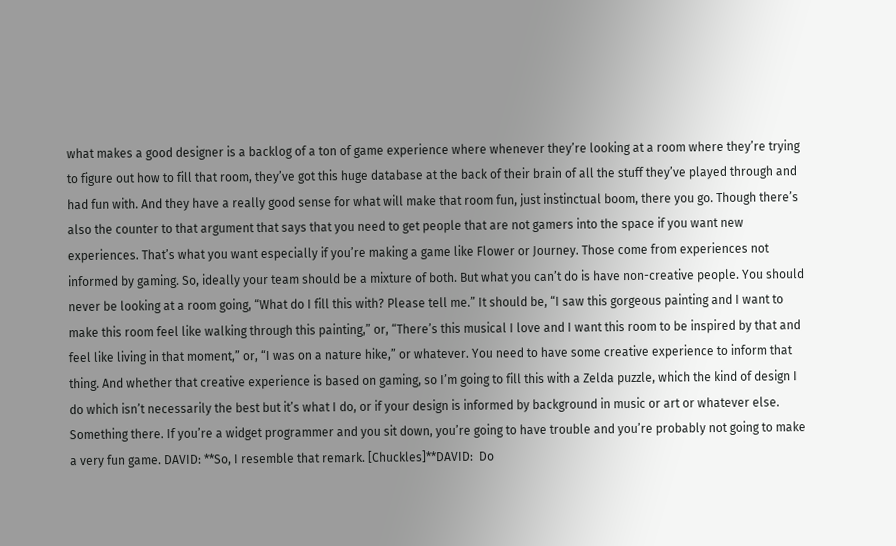what makes a good designer is a backlog of a ton of game experience where whenever they’re looking at a room where they’re trying to figure out how to fill that room, they’ve got this huge database at the back of their brain of all the stuff they’ve played through and had fun with. And they have a really good sense for what will make that room fun, just instinctual boom, there you go. Though there’s also the counter to that argument that says that you need to get people that are not gamers into the space if you want new experiences. That’s what you want especially if you’re making a game like Flower or Journey. Those come from experiences not informed by gaming. So, ideally your team should be a mixture of both. But what you can’t do is have non-creative people. You should never be looking at a room going, “What do I fill this with? Please tell me.” It should be, “I saw this gorgeous painting and I want to make this room feel like walking through this painting,” or, “There’s this musical I love and I want this room to be inspired by that and feel like living in that moment,” or, “I was on a nature hike,” or whatever. You need to have some creative experience to inform that thing. And whether that creative experience is based on gaming, so I’m going to fill this with a Zelda puzzle, which the kind of design I do which isn’t necessarily the best but it’s what I do, or if your design is informed by background in music or art or whatever else. Something there. If you’re a widget programmer and you sit down, you’re going to have trouble and you’re probably not going to make a very fun game. DAVID: **So, I resemble that remark. [Chuckles]**DAVID:  Do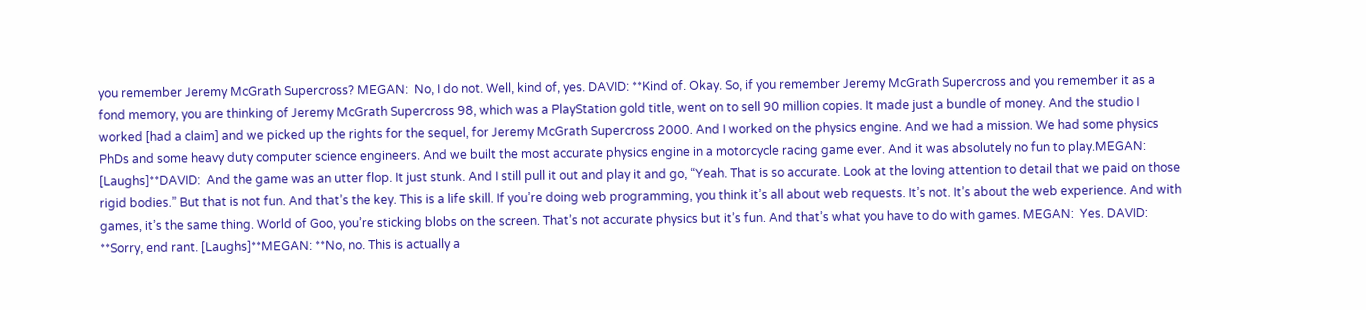you remember Jeremy McGrath Supercross? MEGAN:  No, I do not. Well, kind of, yes. DAVID: **Kind of. Okay. So, if you remember Jeremy McGrath Supercross and you remember it as a fond memory, you are thinking of Jeremy McGrath Supercross 98, which was a PlayStation gold title, went on to sell 90 million copies. It made just a bundle of money. And the studio I worked [had a claim] and we picked up the rights for the sequel, for Jeremy McGrath Supercross 2000. And I worked on the physics engine. And we had a mission. We had some physics PhDs and some heavy duty computer science engineers. And we built the most accurate physics engine in a motorcycle racing game ever. And it was absolutely no fun to play.MEGAN: [Laughs]**DAVID:  And the game was an utter flop. It just stunk. And I still pull it out and play it and go, “Yeah. That is so accurate. Look at the loving attention to detail that we paid on those rigid bodies.” But that is not fun. And that’s the key. This is a life skill. If you’re doing web programming, you think it’s all about web requests. It’s not. It’s about the web experience. And with games, it’s the same thing. World of Goo, you’re sticking blobs on the screen. That’s not accurate physics but it’s fun. And that’s what you have to do with games. MEGAN:  Yes. DAVID: **Sorry, end rant. [Laughs]**MEGAN: **No, no. This is actually a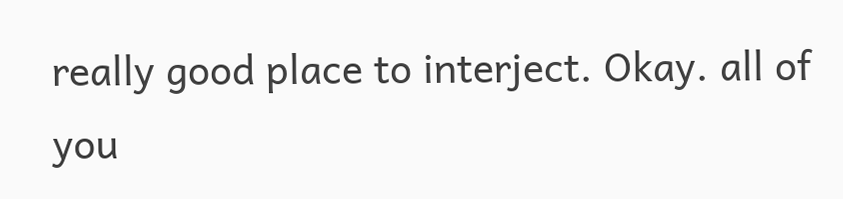really good place to interject. Okay. all of you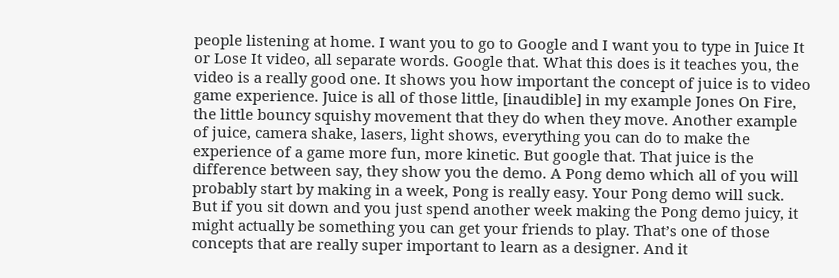people listening at home. I want you to go to Google and I want you to type in Juice It or Lose It video, all separate words. Google that. What this does is it teaches you, the video is a really good one. It shows you how important the concept of juice is to video game experience. Juice is all of those little, [inaudible] in my example Jones On Fire, the little bouncy squishy movement that they do when they move. Another example of juice, camera shake, lasers, light shows, everything you can do to make the experience of a game more fun, more kinetic. But google that. That juice is the difference between say, they show you the demo. A Pong demo which all of you will probably start by making in a week, Pong is really easy. Your Pong demo will suck. But if you sit down and you just spend another week making the Pong demo juicy, it might actually be something you can get your friends to play. That’s one of those concepts that are really super important to learn as a designer. And it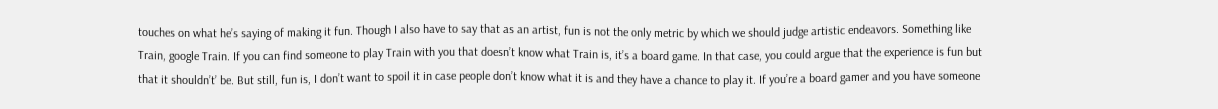touches on what he’s saying of making it fun. Though I also have to say that as an artist, fun is not the only metric by which we should judge artistic endeavors. Something like Train, google Train. If you can find someone to play Train with you that doesn’t know what Train is, it’s a board game. In that case, you could argue that the experience is fun but that it shouldn’t’ be. But still, fun is, I don’t want to spoil it in case people don’t know what it is and they have a chance to play it. If you’re a board gamer and you have someone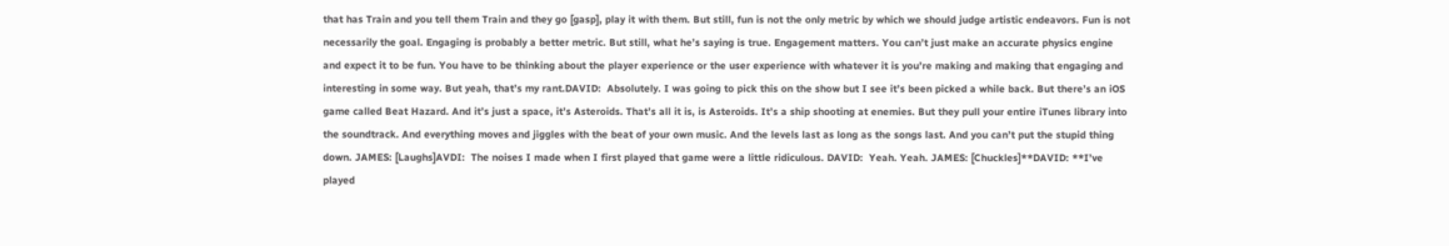that has Train and you tell them Train and they go [gasp], play it with them. But still, fun is not the only metric by which we should judge artistic endeavors. Fun is not necessarily the goal. Engaging is probably a better metric. But still, what he’s saying is true. Engagement matters. You can’t just make an accurate physics engine and expect it to be fun. You have to be thinking about the player experience or the user experience with whatever it is you’re making and making that engaging and interesting in some way. But yeah, that’s my rant.DAVID:  Absolutely. I was going to pick this on the show but I see it’s been picked a while back. But there’s an iOS game called Beat Hazard. And it’s just a space, it’s Asteroids. That’s all it is, is Asteroids. It’s a ship shooting at enemies. But they pull your entire iTunes library into the soundtrack. And everything moves and jiggles with the beat of your own music. And the levels last as long as the songs last. And you can’t put the stupid thing down. JAMES: [Laughs]AVDI:  The noises I made when I first played that game were a little ridiculous. DAVID:  Yeah. Yeah. JAMES: [Chuckles]**DAVID: **I’ve played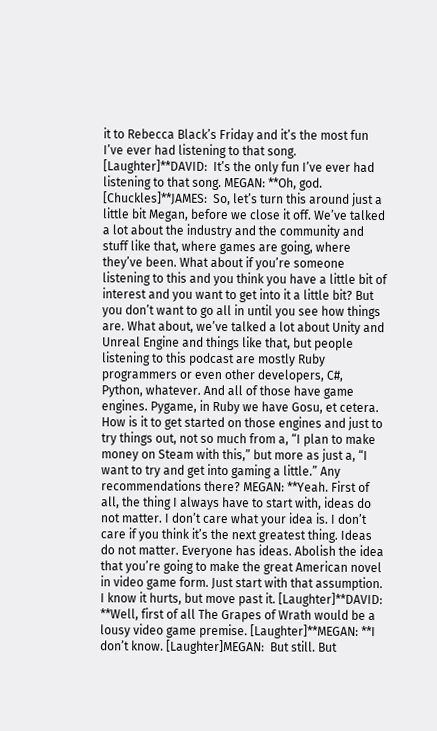it to Rebecca Black’s Friday and it’s the most fun I’ve ever had listening to that song. [Laughter]**DAVID:  It’s the only fun I’ve ever had listening to that song. MEGAN: **Oh, god. [Chuckles]**JAMES:  So, let’s turn this around just a little bit Megan, before we close it off. We’ve talked a lot about the industry and the community and stuff like that, where games are going, where they’ve been. What about if you’re someone listening to this and you think you have a little bit of interest and you want to get into it a little bit? But you don’t want to go all in until you see how things are. What about, we’ve talked a lot about Unity and Unreal Engine and things like that, but people listening to this podcast are mostly Ruby programmers or even other developers, C#, Python, whatever. And all of those have game engines. Pygame, in Ruby we have Gosu, et cetera. How is it to get started on those engines and just to try things out, not so much from a, “I plan to make money on Steam with this,” but more as just a, “I want to try and get into gaming a little.” Any recommendations there? MEGAN: **Yeah. First of all, the thing I always have to start with, ideas do not matter. I don’t care what your idea is. I don’t care if you think it’s the next greatest thing. Ideas do not matter. Everyone has ideas. Abolish the idea that you’re going to make the great American novel in video game form. Just start with that assumption. I know it hurts, but move past it. [Laughter]**DAVID: **Well, first of all The Grapes of Wrath would be a lousy video game premise. [Laughter]**MEGAN: **I don’t know. [Laughter]MEGAN:  But still. But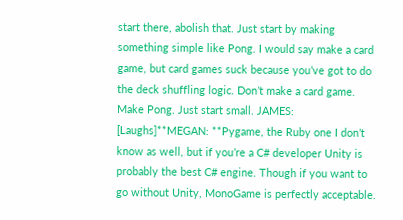start there, abolish that. Just start by making something simple like Pong. I would say make a card game, but card games suck because you’ve got to do the deck shuffling logic. Don’t make a card game. Make Pong. Just start small. JAMES: [Laughs]**MEGAN: **Pygame, the Ruby one I don’t know as well, but if you’re a C# developer Unity is probably the best C# engine. Though if you want to go without Unity, MonoGame is perfectly acceptable.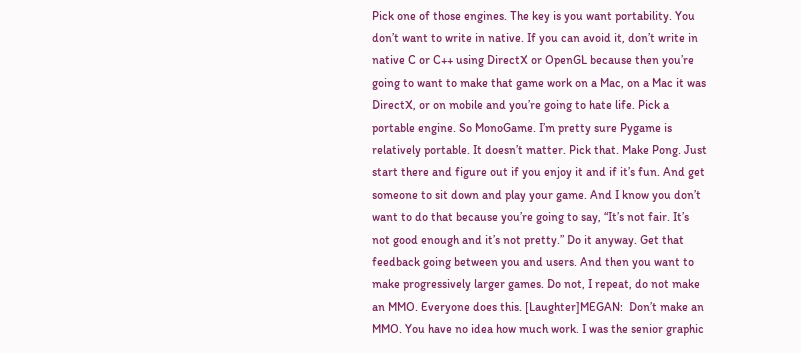Pick one of those engines. The key is you want portability. You don’t want to write in native. If you can avoid it, don’t write in native C or C++ using DirectX or OpenGL because then you’re going to want to make that game work on a Mac, on a Mac it was DirectX, or on mobile and you’re going to hate life. Pick a portable engine. So MonoGame. I’m pretty sure Pygame is relatively portable. It doesn’t matter. Pick that. Make Pong. Just start there and figure out if you enjoy it and if it’s fun. And get someone to sit down and play your game. And I know you don’t want to do that because you’re going to say, “It’s not fair. It’s not good enough and it’s not pretty.” Do it anyway. Get that feedback going between you and users. And then you want to make progressively larger games. Do not, I repeat, do not make an MMO. Everyone does this. [Laughter]MEGAN:  Don’t make an MMO. You have no idea how much work. I was the senior graphic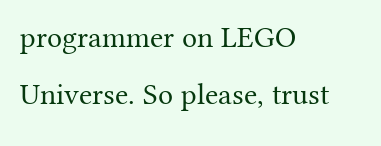programmer on LEGO Universe. So please, trust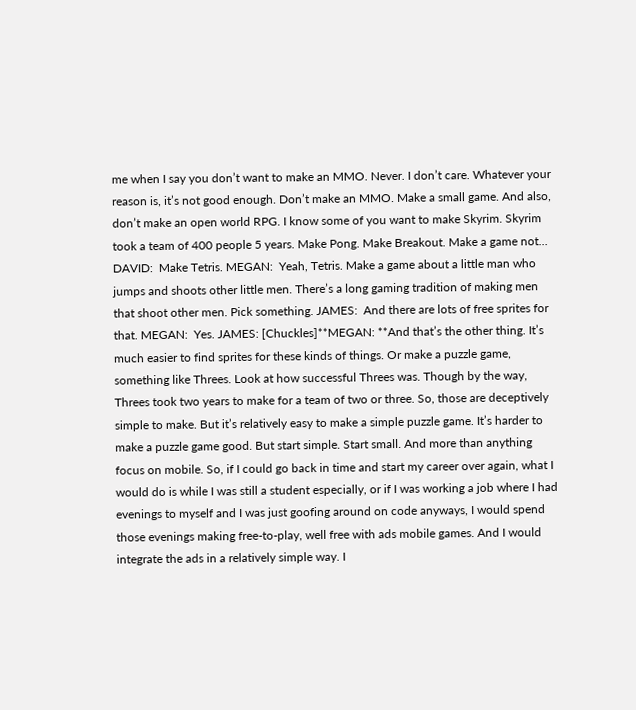me when I say you don’t want to make an MMO. Never. I don’t care. Whatever your reason is, it’s not good enough. Don’t make an MMO. Make a small game. And also, don’t make an open world RPG. I know some of you want to make Skyrim. Skyrim took a team of 400 people 5 years. Make Pong. Make Breakout. Make a game not… DAVID:  Make Tetris. MEGAN:  Yeah, Tetris. Make a game about a little man who jumps and shoots other little men. There’s a long gaming tradition of making men that shoot other men. Pick something. JAMES:  And there are lots of free sprites for that. MEGAN:  Yes. JAMES: [Chuckles]**MEGAN: **And that’s the other thing. It’s much easier to find sprites for these kinds of things. Or make a puzzle game, something like Threes. Look at how successful Threes was. Though by the way, Threes took two years to make for a team of two or three. So, those are deceptively simple to make. But it’s relatively easy to make a simple puzzle game. It’s harder to make a puzzle game good. But start simple. Start small. And more than anything focus on mobile. So, if I could go back in time and start my career over again, what I would do is while I was still a student especially, or if I was working a job where I had evenings to myself and I was just goofing around on code anyways, I would spend those evenings making free-to-play, well free with ads mobile games. And I would integrate the ads in a relatively simple way. I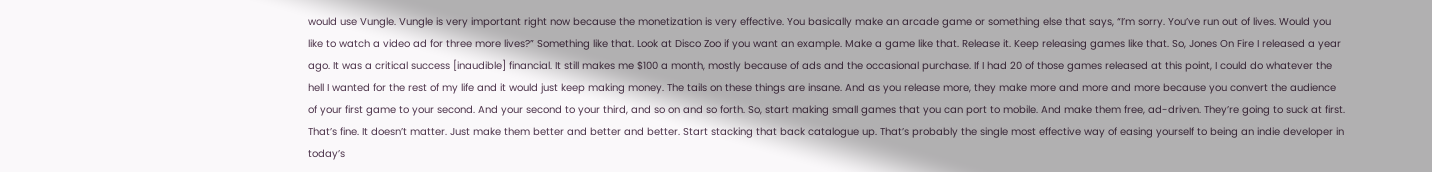would use Vungle. Vungle is very important right now because the monetization is very effective. You basically make an arcade game or something else that says, “I’m sorry. You’ve run out of lives. Would you like to watch a video ad for three more lives?” Something like that. Look at Disco Zoo if you want an example. Make a game like that. Release it. Keep releasing games like that. So, Jones On Fire I released a year ago. It was a critical success [inaudible] financial. It still makes me $100 a month, mostly because of ads and the occasional purchase. If I had 20 of those games released at this point, I could do whatever the hell I wanted for the rest of my life and it would just keep making money. The tails on these things are insane. And as you release more, they make more and more and more because you convert the audience of your first game to your second. And your second to your third, and so on and so forth. So, start making small games that you can port to mobile. And make them free, ad-driven. They’re going to suck at first. That’s fine. It doesn’t matter. Just make them better and better and better. Start stacking that back catalogue up. That’s probably the single most effective way of easing yourself to being an indie developer in today’s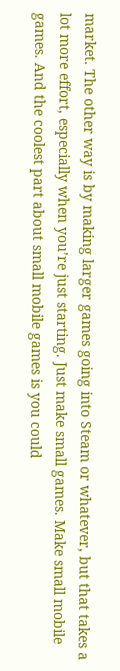market. The other way is by making larger games going into Steam or whatever, but that takes a lot more effort, especially when you’re just starting. Just make small games. Make small mobile games. And the coolest part about small mobile games is you could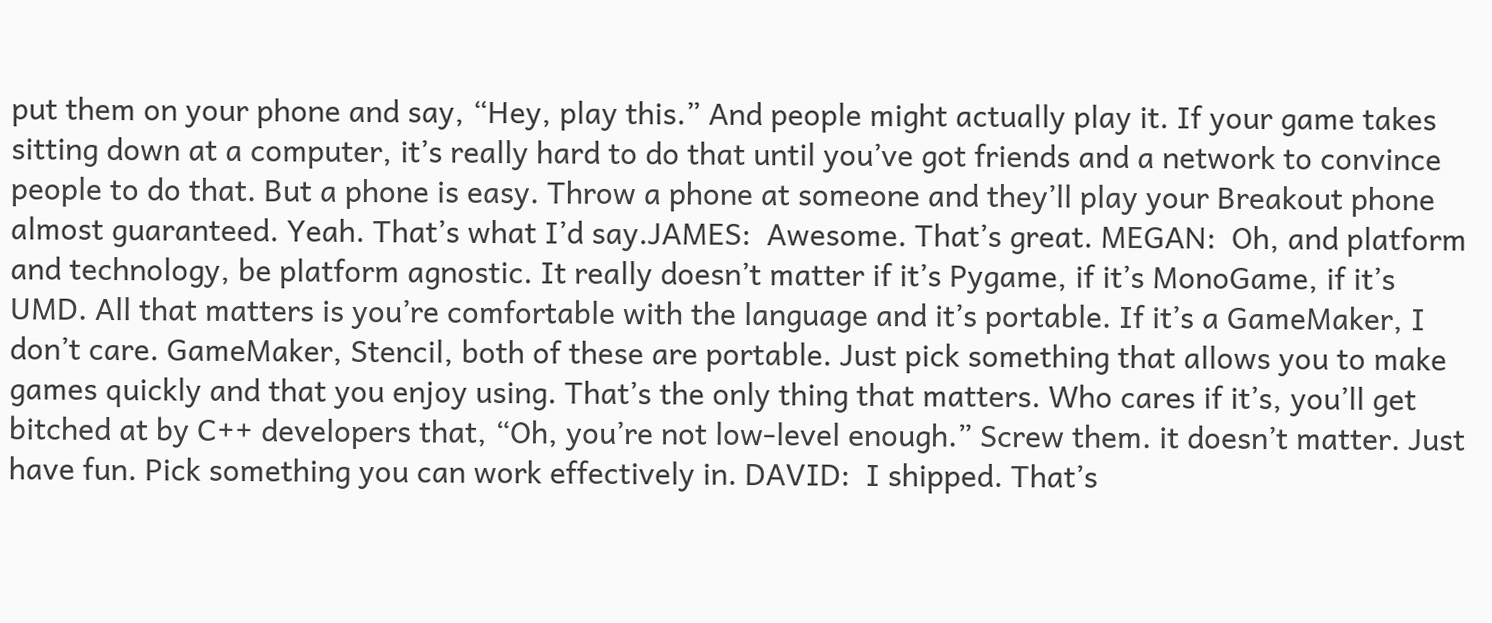put them on your phone and say, “Hey, play this.” And people might actually play it. If your game takes sitting down at a computer, it’s really hard to do that until you’ve got friends and a network to convince people to do that. But a phone is easy. Throw a phone at someone and they’ll play your Breakout phone almost guaranteed. Yeah. That’s what I’d say.JAMES:  Awesome. That’s great. MEGAN:  Oh, and platform and technology, be platform agnostic. It really doesn’t matter if it’s Pygame, if it’s MonoGame, if it’s UMD. All that matters is you’re comfortable with the language and it’s portable. If it’s a GameMaker, I don’t care. GameMaker, Stencil, both of these are portable. Just pick something that allows you to make games quickly and that you enjoy using. That’s the only thing that matters. Who cares if it’s, you’ll get bitched at by C++ developers that, “Oh, you’re not low-level enough.” Screw them. it doesn’t matter. Just have fun. Pick something you can work effectively in. DAVID:  I shipped. That’s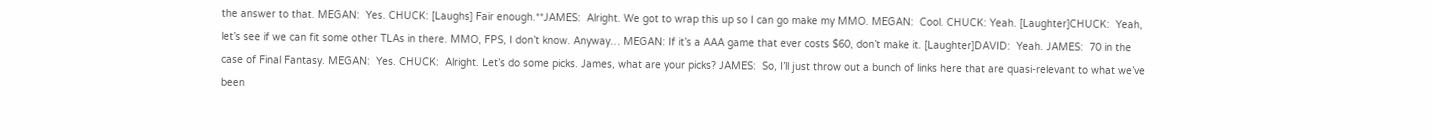the answer to that. MEGAN:  Yes. CHUCK: [Laughs] Fair enough.**JAMES:  Alright. We got to wrap this up so I can go make my MMO. MEGAN:  Cool. CHUCK: Yeah. [Laughter]CHUCK:  Yeah, let’s see if we can fit some other TLAs in there. MMO, FPS, I don’t know. Anyway… MEGAN: If it’s a AAA game that ever costs $60, don’t make it. [Laughter]DAVID:  Yeah. JAMES:  70 in the case of Final Fantasy. MEGAN:  Yes. CHUCK:  Alright. Let’s do some picks. James, what are your picks? JAMES:  So, I’ll just throw out a bunch of links here that are quasi-relevant to what we’ve been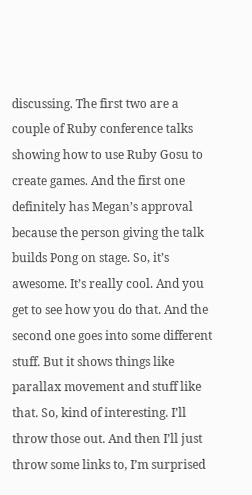discussing. The first two are a couple of Ruby conference talks showing how to use Ruby Gosu to create games. And the first one definitely has Megan’s approval because the person giving the talk builds Pong on stage. So, it’s awesome. It’s really cool. And you get to see how you do that. And the second one goes into some different stuff. But it shows things like parallax movement and stuff like that. So, kind of interesting. I’ll throw those out. And then I’ll just throw some links to, I’m surprised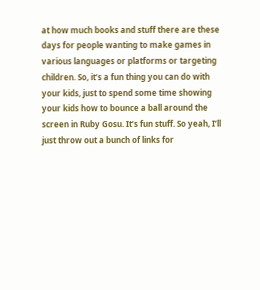at how much books and stuff there are these days for people wanting to make games in various languages or platforms or targeting children. So, it’s a fun thing you can do with your kids, just to spend some time showing your kids how to bounce a ball around the screen in Ruby Gosu. It’s fun stuff. So yeah, I’ll just throw out a bunch of links for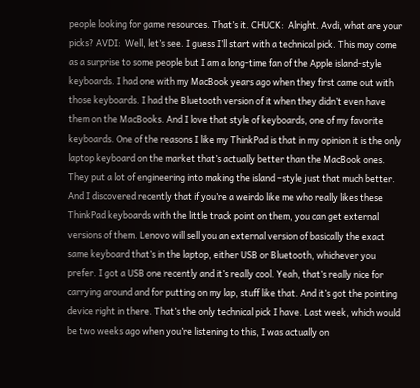people looking for game resources. That’s it. CHUCK:  Alright. Avdi, what are your picks? AVDI:  Well, let’s see. I guess I’ll start with a technical pick. This may come as a surprise to some people but I am a long-time fan of the Apple island-style keyboards. I had one with my MacBook years ago when they first came out with those keyboards. I had the Bluetooth version of it when they didn’t even have them on the MacBooks. And I love that style of keyboards, one of my favorite keyboards. One of the reasons I like my ThinkPad is that in my opinion it is the only laptop keyboard on the market that’s actually better than the MacBook ones. They put a lot of engineering into making the island –style just that much better. And I discovered recently that if you’re a weirdo like me who really likes these ThinkPad keyboards with the little track point on them, you can get external versions of them. Lenovo will sell you an external version of basically the exact same keyboard that’s in the laptop, either USB or Bluetooth, whichever you prefer. I got a USB one recently and it’s really cool. Yeah, that’s really nice for carrying around and for putting on my lap, stuff like that. And it’s got the pointing device right in there. That’s the only technical pick I have. Last week, which would be two weeks ago when you’re listening to this, I was actually on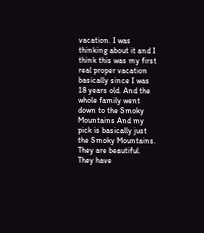vacation. I was thinking about it and I think this was my first real proper vacation basically since I was 18 years old. And the whole family went down to the Smoky Mountains And my pick is basically just the Smoky Mountains. They are beautiful. They have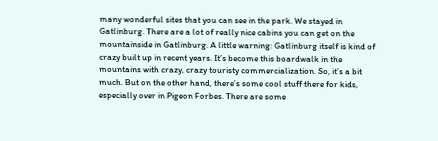many wonderful sites that you can see in the park. We stayed in Gatlinburg. There are a lot of really nice cabins you can get on the mountainside in Gatlinburg. A little warning: Gatlinburg itself is kind of crazy built up in recent years. It’s become this boardwalk in the mountains with crazy, crazy touristy commercialization. So, it’s a bit much. But on the other hand, there’s some cool stuff there for kids, especially over in Pigeon Forbes. There are some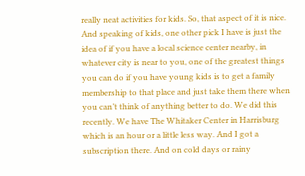really neat activities for kids. So, that aspect of it is nice. And speaking of kids, one other pick I have is just the idea of if you have a local science center nearby, in whatever city is near to you, one of the greatest things you can do if you have young kids is to get a family membership to that place and just take them there when you can’t think of anything better to do. We did this recently. We have The Whitaker Center in Harrisburg which is an hour or a little less way. And I got a subscription there. And on cold days or rainy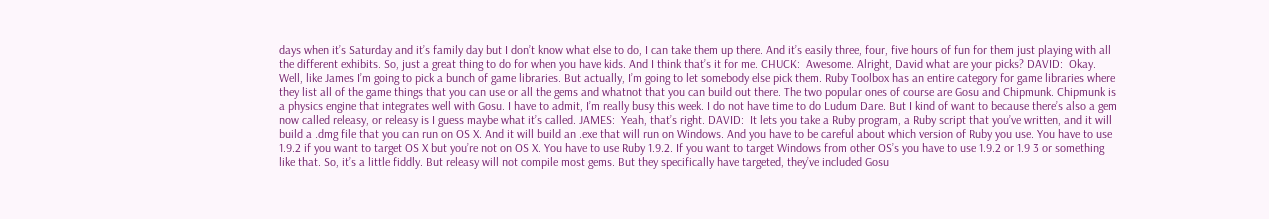days when it’s Saturday and it’s family day but I don’t know what else to do, I can take them up there. And it’s easily three, four, five hours of fun for them just playing with all the different exhibits. So, just a great thing to do for when you have kids. And I think that’s it for me. CHUCK:  Awesome. Alright, David what are your picks? DAVID:  Okay. Well, like James I’m going to pick a bunch of game libraries. But actually, I’m going to let somebody else pick them. Ruby Toolbox has an entire category for game libraries where they list all of the game things that you can use or all the gems and whatnot that you can build out there. The two popular ones of course are Gosu and Chipmunk. Chipmunk is a physics engine that integrates well with Gosu. I have to admit, I’m really busy this week. I do not have time to do Ludum Dare. But I kind of want to because there’s also a gem now called releasy, or releasy is I guess maybe what it’s called. JAMES:  Yeah, that’s right. DAVID:  It lets you take a Ruby program, a Ruby script that you’ve written, and it will build a .dmg file that you can run on OS X. And it will build an .exe that will run on Windows. And you have to be careful about which version of Ruby you use. You have to use 1.9.2 if you want to target OS X but you’re not on OS X. You have to use Ruby 1.9.2. If you want to target Windows from other OS’s you have to use 1.9.2 or 1.9 3 or something like that. So, it’s a little fiddly. But releasy will not compile most gems. But they specifically have targeted, they’ve included Gosu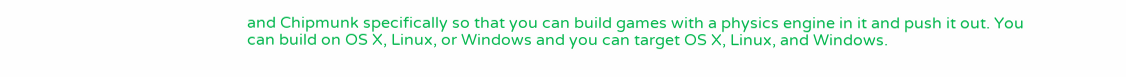and Chipmunk specifically so that you can build games with a physics engine in it and push it out. You can build on OS X, Linux, or Windows and you can target OS X, Linux, and Windows.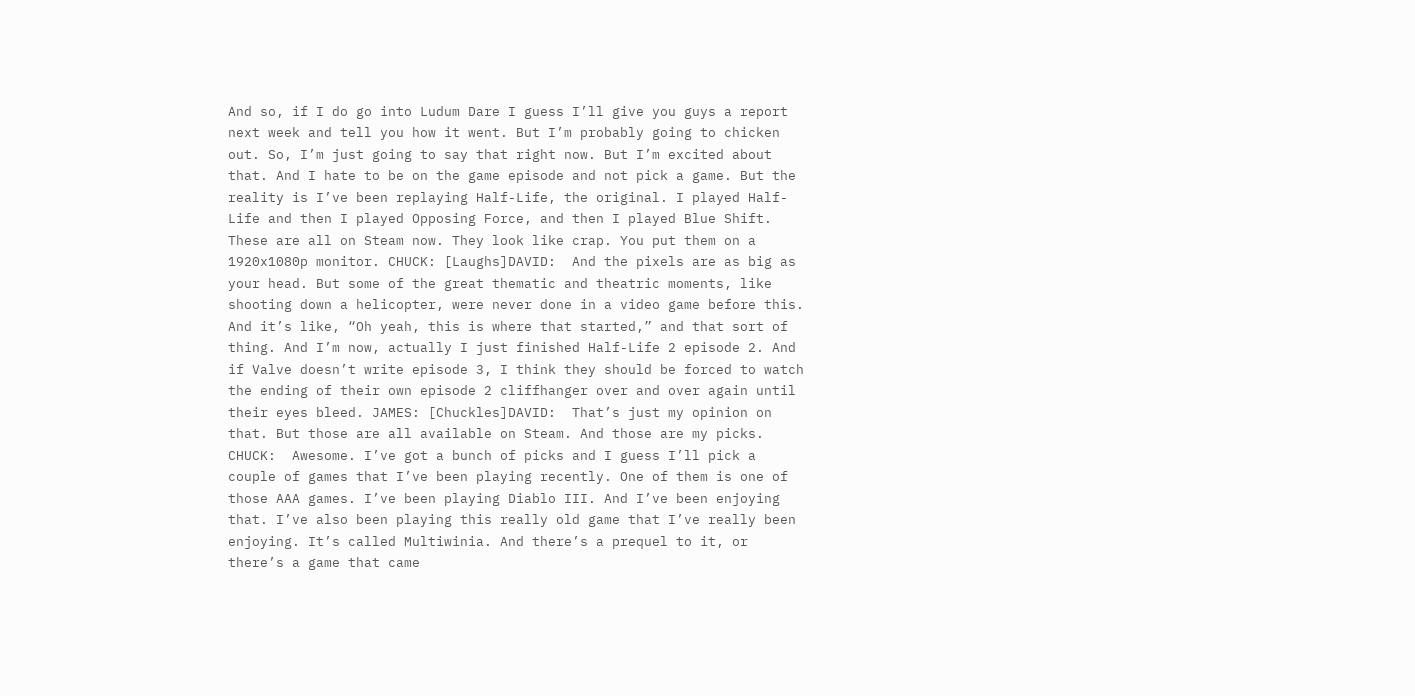And so, if I do go into Ludum Dare I guess I’ll give you guys a report next week and tell you how it went. But I’m probably going to chicken out. So, I’m just going to say that right now. But I’m excited about that. And I hate to be on the game episode and not pick a game. But the reality is I’ve been replaying Half-Life, the original. I played Half-Life and then I played Opposing Force, and then I played Blue Shift. These are all on Steam now. They look like crap. You put them on a 1920x1080p monitor. CHUCK: [Laughs]DAVID:  And the pixels are as big as your head. But some of the great thematic and theatric moments, like shooting down a helicopter, were never done in a video game before this. And it’s like, “Oh yeah, this is where that started,” and that sort of thing. And I’m now, actually I just finished Half-Life 2 episode 2. And if Valve doesn’t write episode 3, I think they should be forced to watch the ending of their own episode 2 cliffhanger over and over again until their eyes bleed. JAMES: [Chuckles]DAVID:  That’s just my opinion on that. But those are all available on Steam. And those are my picks. CHUCK:  Awesome. I’ve got a bunch of picks and I guess I’ll pick a couple of games that I’ve been playing recently. One of them is one of those AAA games. I’ve been playing Diablo III. And I’ve been enjoying that. I’ve also been playing this really old game that I’ve really been enjoying. It’s called Multiwinia. And there’s a prequel to it, or there’s a game that came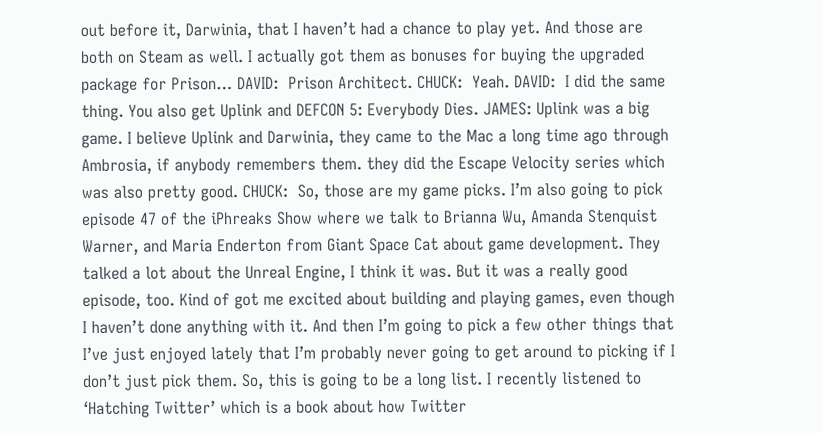out before it, Darwinia, that I haven’t had a chance to play yet. And those are both on Steam as well. I actually got them as bonuses for buying the upgraded package for Prison… DAVID:  Prison Architect. CHUCK:  Yeah. DAVID:  I did the same thing. You also get Uplink and DEFCON 5: Everybody Dies. JAMES: Uplink was a big game. I believe Uplink and Darwinia, they came to the Mac a long time ago through Ambrosia, if anybody remembers them. they did the Escape Velocity series which was also pretty good. CHUCK:  So, those are my game picks. I’m also going to pick episode 47 of the iPhreaks Show where we talk to Brianna Wu, Amanda Stenquist Warner, and Maria Enderton from Giant Space Cat about game development. They talked a lot about the Unreal Engine, I think it was. But it was a really good episode, too. Kind of got me excited about building and playing games, even though I haven’t done anything with it. And then I’m going to pick a few other things that I’ve just enjoyed lately that I’m probably never going to get around to picking if I don’t just pick them. So, this is going to be a long list. I recently listened to ‘Hatching Twitter’ which is a book about how Twitter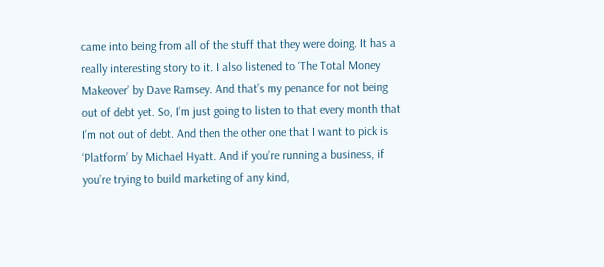came into being from all of the stuff that they were doing. It has a really interesting story to it. I also listened to ‘The Total Money Makeover’ by Dave Ramsey. And that’s my penance for not being out of debt yet. So, I’m just going to listen to that every month that I’m not out of debt. And then the other one that I want to pick is ‘Platform’ by Michael Hyatt. And if you’re running a business, if you’re trying to build marketing of any kind,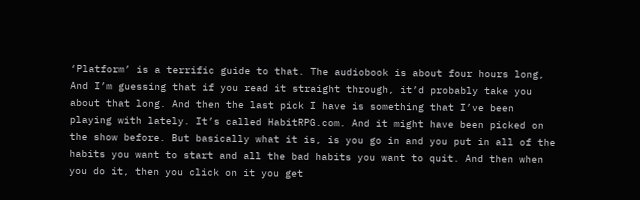‘Platform’ is a terrific guide to that. The audiobook is about four hours long, And I’m guessing that if you read it straight through, it’d probably take you about that long. And then the last pick I have is something that I’ve been playing with lately. It’s called HabitRPG.com. And it might have been picked on the show before. But basically what it is, is you go in and you put in all of the habits you want to start and all the bad habits you want to quit. And then when you do it, then you click on it you get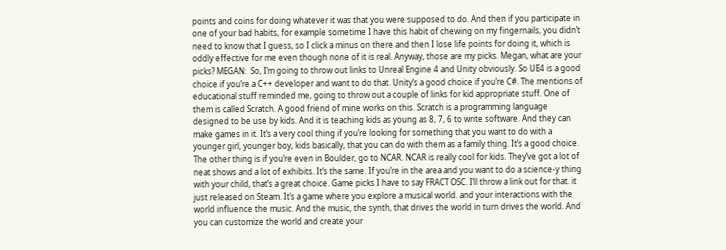points and coins for doing whatever it was that you were supposed to do. And then if you participate in one of your bad habits, for example sometime I have this habit of chewing on my fingernails, you didn’t need to know that I guess, so I click a minus on there and then I lose life points for doing it, which is oddly effective for me even though none of it is real. Anyway, those are my picks. Megan, what are your picks? MEGAN:  So, I’m going to throw out links to Unreal Engine 4 and Unity obviously. So UE4 is a good choice if you’re a C++ developer and want to do that. Unity’s a good choice if you’re C#. The mentions of educational stuff reminded me, going to throw out a couple of links for kid appropriate stuff. One of them is called Scratch. A good friend of mine works on this. Scratch is a programming language designed to be use by kids. And it is teaching kids as young as 8, 7, 6 to write software. And they can make games in it. It’s a very cool thing if you’re looking for something that you want to do with a younger girl, younger boy, kids basically, that you can do with them as a family thing. It’s a good choice. The other thing is if you’re even in Boulder, go to NCAR. NCAR is really cool for kids. They’ve got a lot of neat shows and a lot of exhibits. It’s the same. If you’re in the area and you want to do a science-y thing with your child, that’s a great choice. Game picks I have to say FRACT OSC. I’ll throw a link out for that. it just released on Steam. It’s a game where you explore a musical world. and your interactions with the world influence the music. And the music, the synth, that drives the world in turn drives the world. And you can customize the world and create your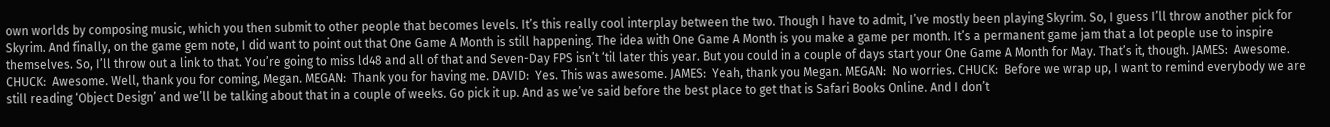own worlds by composing music, which you then submit to other people that becomes levels. It’s this really cool interplay between the two. Though I have to admit, I’ve mostly been playing Skyrim. So, I guess I’ll throw another pick for Skyrim. And finally, on the game gem note, I did want to point out that One Game A Month is still happening. The idea with One Game A Month is you make a game per month. It’s a permanent game jam that a lot people use to inspire themselves. So, I’ll throw out a link to that. You’re going to miss ld48 and all of that and Seven-Day FPS isn’t ‘til later this year. But you could in a couple of days start your One Game A Month for May. That’s it, though. JAMES:  Awesome. CHUCK:  Awesome. Well, thank you for coming, Megan. MEGAN:  Thank you for having me. DAVID:  Yes. This was awesome. JAMES:  Yeah, thank you Megan. MEGAN:  No worries. CHUCK:  Before we wrap up, I want to remind everybody we are still reading ‘Object Design’ and we’ll be talking about that in a couple of weeks. Go pick it up. And as we’ve said before the best place to get that is Safari Books Online. And I don’t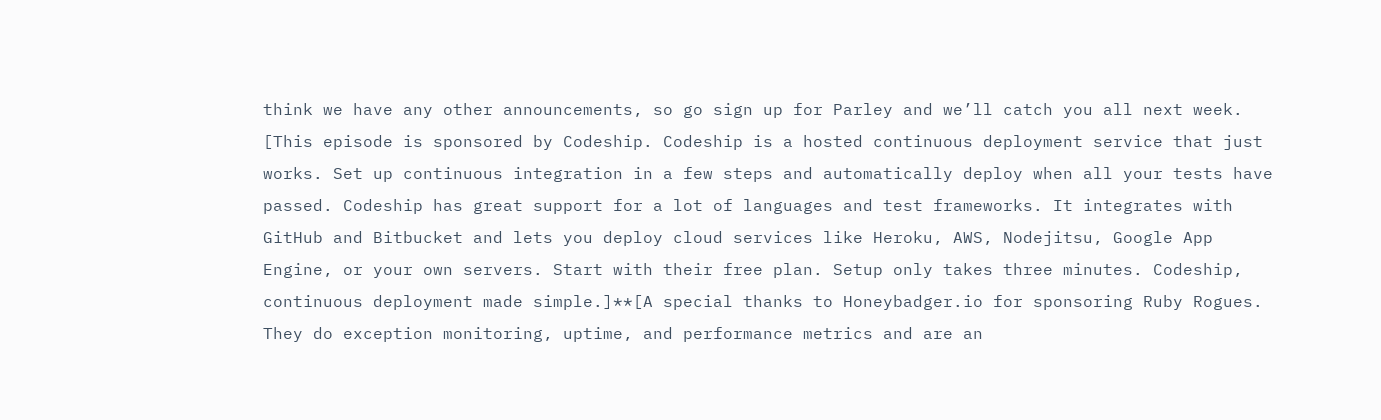think we have any other announcements, so go sign up for Parley and we’ll catch you all next week. [This episode is sponsored by Codeship. Codeship is a hosted continuous deployment service that just works. Set up continuous integration in a few steps and automatically deploy when all your tests have passed. Codeship has great support for a lot of languages and test frameworks. It integrates with GitHub and Bitbucket and lets you deploy cloud services like Heroku, AWS, Nodejitsu, Google App Engine, or your own servers. Start with their free plan. Setup only takes three minutes. Codeship, continuous deployment made simple.]**[A special thanks to Honeybadger.io for sponsoring Ruby Rogues. They do exception monitoring, uptime, and performance metrics and are an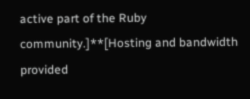active part of the Ruby community.]**[Hosting and bandwidth provided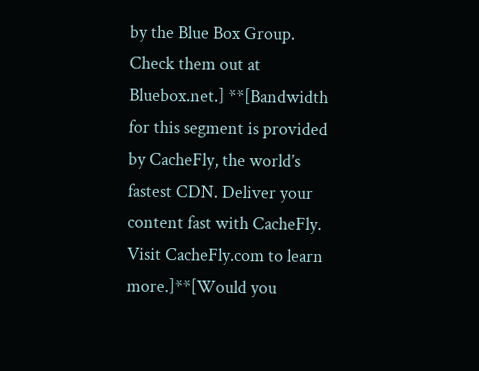by the Blue Box Group. Check them out at Bluebox.net.] **[Bandwidth for this segment is provided by CacheFly, the world’s fastest CDN. Deliver your content fast with CacheFly. Visit CacheFly.com to learn more.]**[Would you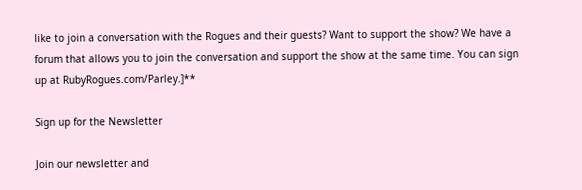like to join a conversation with the Rogues and their guests? Want to support the show? We have a forum that allows you to join the conversation and support the show at the same time. You can sign up at RubyRogues.com/Parley.]**

Sign up for the Newsletter

Join our newsletter and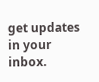get updates in your inbox.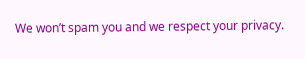We won’t spam you and we respect your privacy.